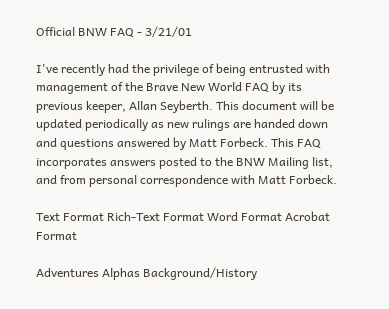Official BNW FAQ - 3/21/01

I've recently had the privilege of being entrusted with management of the Brave New World FAQ by its previous keeper, Allan Seyberth. This document will be updated periodically as new rulings are handed down and questions answered by Matt Forbeck. This FAQ incorporates answers posted to the BNW Mailing list, and from personal correspondence with Matt Forbeck.

Text Format Rich-Text Format Word Format Acrobat Format

Adventures Alphas Background/History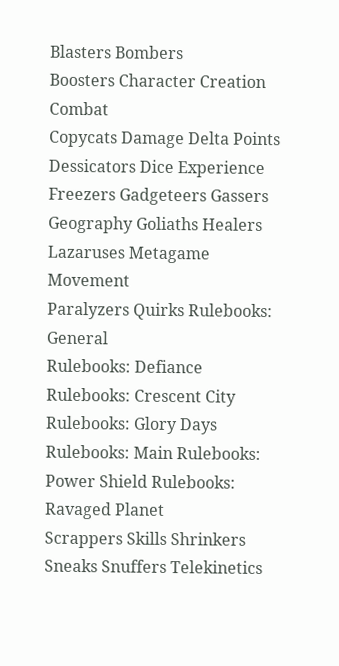Blasters Bombers
Boosters Character Creation Combat
Copycats Damage Delta Points
Dessicators Dice Experience
Freezers Gadgeteers Gassers
Geography Goliaths Healers
Lazaruses Metagame Movement
Paralyzers Quirks Rulebooks: General
Rulebooks: Defiance Rulebooks: Crescent City Rulebooks: Glory Days
Rulebooks: Main Rulebooks: Power Shield Rulebooks: Ravaged Planet
Scrappers Skills Shrinkers
Sneaks Snuffers Telekinetics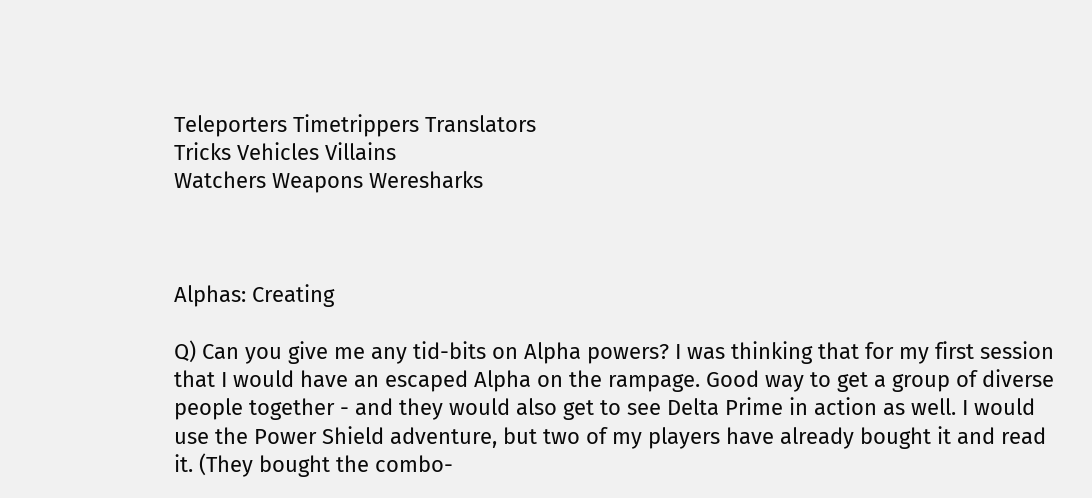Teleporters Timetrippers Translators
Tricks Vehicles Villains
Watchers Weapons Weresharks



Alphas: Creating

Q) Can you give me any tid-bits on Alpha powers? I was thinking that for my first session that I would have an escaped Alpha on the rampage. Good way to get a group of diverse people together - and they would also get to see Delta Prime in action as well. I would use the Power Shield adventure, but two of my players have already bought it and read it. (They bought the combo-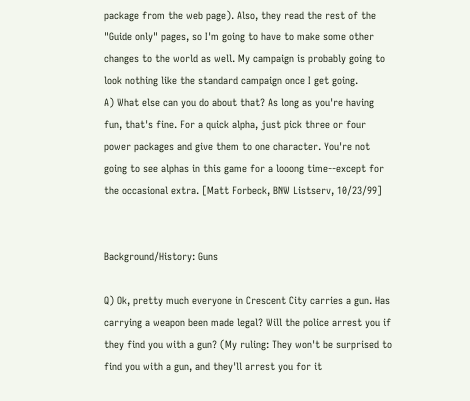package from the web page). Also, they read the rest of the "Guide only" pages, so I'm going to have to make some other changes to the world as well. My campaign is probably going to look nothing like the standard campaign once I get going.
A) What else can you do about that? As long as you're having fun, that's fine. For a quick alpha, just pick three or four power packages and give them to one character. You're not going to see alphas in this game for a looong time--except for the occasional extra. [Matt Forbeck, BNW Listserv, 10/23/99]


Background/History: Guns

Q) Ok, pretty much everyone in Crescent City carries a gun. Has carrying a weapon been made legal? Will the police arrest you if they find you with a gun? (My ruling: They won't be surprised to find you with a gun, and they'll arrest you for it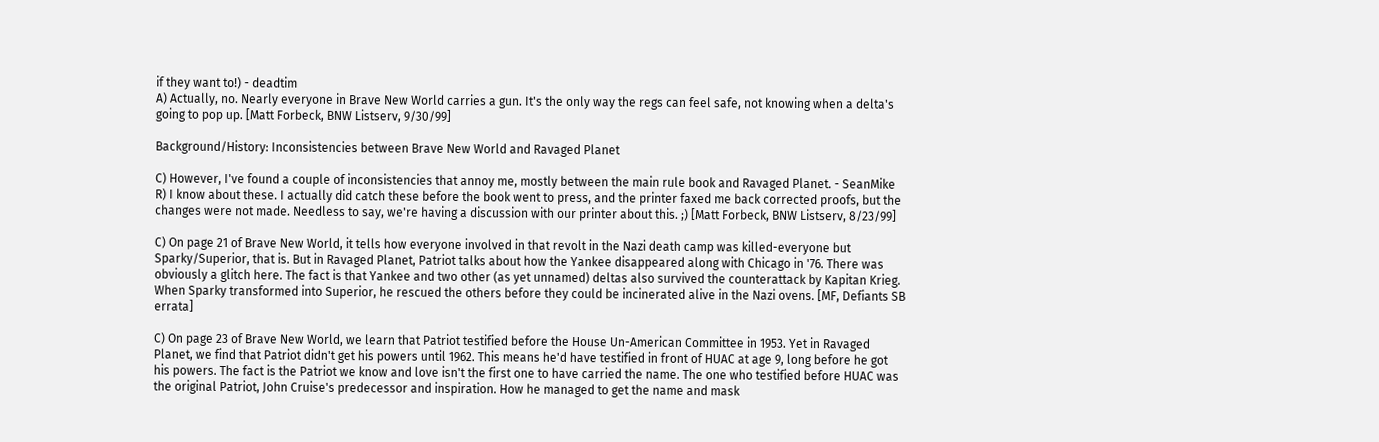if they want to!) - deadtim
A) Actually, no. Nearly everyone in Brave New World carries a gun. It's the only way the regs can feel safe, not knowing when a delta's going to pop up. [Matt Forbeck, BNW Listserv, 9/30/99]

Background/History: Inconsistencies between Brave New World and Ravaged Planet

C) However, I've found a couple of inconsistencies that annoy me, mostly between the main rule book and Ravaged Planet. - SeanMike
R) I know about these. I actually did catch these before the book went to press, and the printer faxed me back corrected proofs, but the changes were not made. Needless to say, we're having a discussion with our printer about this. ;) [Matt Forbeck, BNW Listserv, 8/23/99]

C) On page 21 of Brave New World, it tells how everyone involved in that revolt in the Nazi death camp was killed-everyone but Sparky/Superior, that is. But in Ravaged Planet, Patriot talks about how the Yankee disappeared along with Chicago in '76. There was obviously a glitch here. The fact is that Yankee and two other (as yet unnamed) deltas also survived the counterattack by Kapitan Krieg. When Sparky transformed into Superior, he rescued the others before they could be incinerated alive in the Nazi ovens. [MF, Defiants SB errata]

C) On page 23 of Brave New World, we learn that Patriot testified before the House Un-American Committee in 1953. Yet in Ravaged Planet, we find that Patriot didn't get his powers until 1962. This means he'd have testified in front of HUAC at age 9, long before he got his powers. The fact is the Patriot we know and love isn't the first one to have carried the name. The one who testified before HUAC was the original Patriot, John Cruise's predecessor and inspiration. How he managed to get the name and mask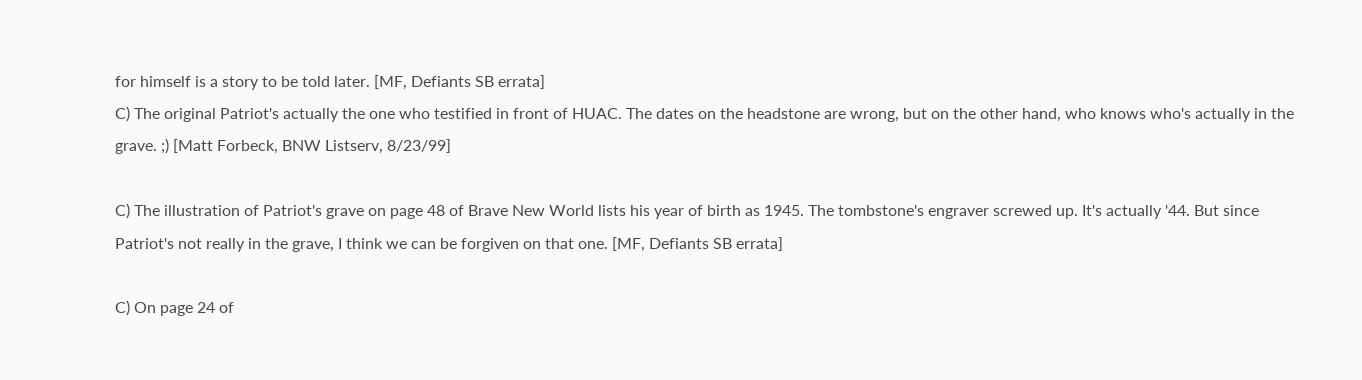for himself is a story to be told later. [MF, Defiants SB errata]
C) The original Patriot's actually the one who testified in front of HUAC. The dates on the headstone are wrong, but on the other hand, who knows who's actually in the grave. ;) [Matt Forbeck, BNW Listserv, 8/23/99]

C) The illustration of Patriot's grave on page 48 of Brave New World lists his year of birth as 1945. The tombstone's engraver screwed up. It's actually '44. But since Patriot's not really in the grave, I think we can be forgiven on that one. [MF, Defiants SB errata]

C) On page 24 of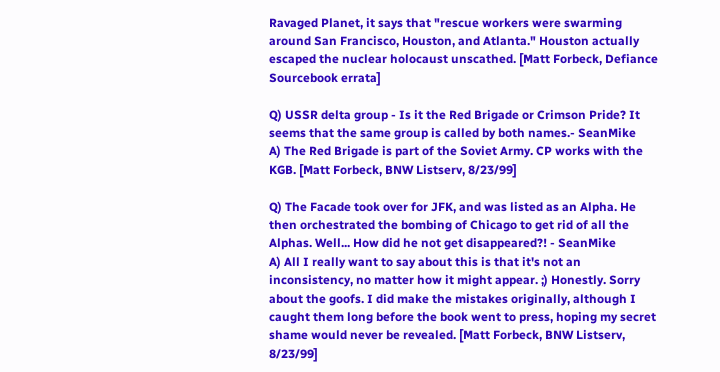Ravaged Planet, it says that "rescue workers were swarming around San Francisco, Houston, and Atlanta." Houston actually escaped the nuclear holocaust unscathed. [Matt Forbeck, Defiance Sourcebook errata]

Q) USSR delta group - Is it the Red Brigade or Crimson Pride? It seems that the same group is called by both names.- SeanMike
A) The Red Brigade is part of the Soviet Army. CP works with the KGB. [Matt Forbeck, BNW Listserv, 8/23/99]

Q) The Facade took over for JFK, and was listed as an Alpha. He then orchestrated the bombing of Chicago to get rid of all the Alphas. Well... How did he not get disappeared?! - SeanMike
A) All I really want to say about this is that it's not an inconsistency, no matter how it might appear. ;) Honestly. Sorry about the goofs. I did make the mistakes originally, although I caught them long before the book went to press, hoping my secret shame would never be revealed. [Matt Forbeck, BNW Listserv, 8/23/99]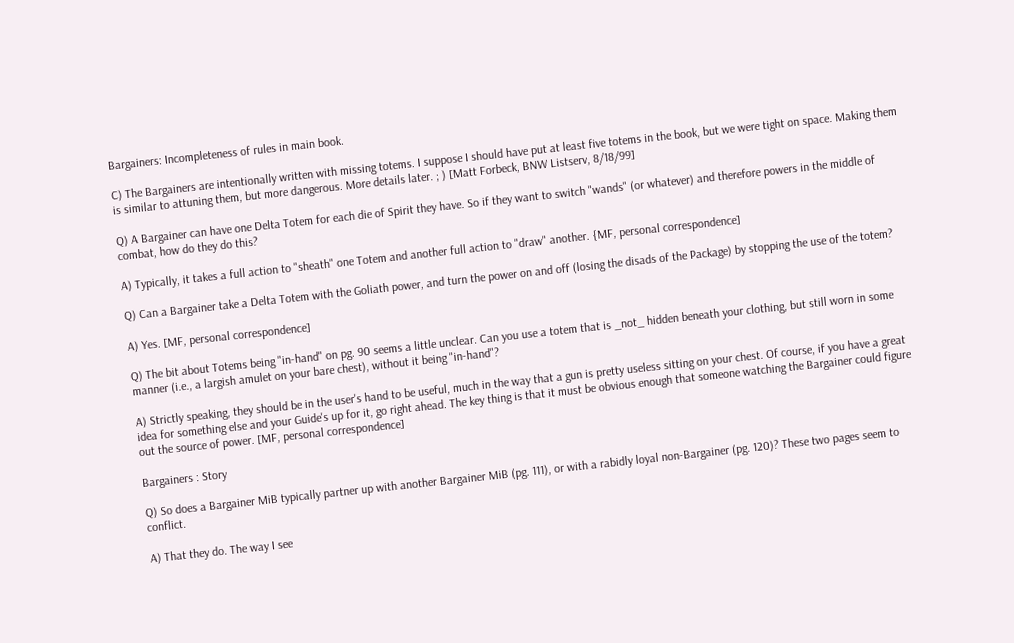Bargainers: Incompleteness of rules in main book.

C) The Bargainers are intentionally written with missing totems. I suppose I should have put at least five totems in the book, but we were tight on space. Making them is similar to attuning them, but more dangerous. More details later. ; ) [Matt Forbeck, BNW Listserv, 8/18/99]

Q) A Bargainer can have one Delta Totem for each die of Spirit they have. So if they want to switch "wands" (or whatever) and therefore powers in the middle of combat, how do they do this?

A) Typically, it takes a full action to "sheath" one Totem and another full action to "draw" another. {MF, personal correspondence]

Q) Can a Bargainer take a Delta Totem with the Goliath power, and turn the power on and off (losing the disads of the Package) by stopping the use of the totem?

A) Yes. [MF, personal correspondence]

Q) The bit about Totems being "in-hand" on pg. 90 seems a little unclear. Can you use a totem that is _not_ hidden beneath your clothing, but still worn in some manner (i.e., a largish amulet on your bare chest), without it being "in-hand"?

A) Strictly speaking, they should be in the user's hand to be useful, much in the way that a gun is pretty useless sitting on your chest. Of course, if you have a great idea for something else and your Guide's up for it, go right ahead. The key thing is that it must be obvious enough that someone watching the Bargainer could figure out the source of power. [MF, personal correspondence]

Bargainers : Story

Q) So does a Bargainer MiB typically partner up with another Bargainer MiB (pg. 111), or with a rabidly loyal non-Bargainer (pg. 120)? These two pages seem to conflict.

A) That they do. The way I see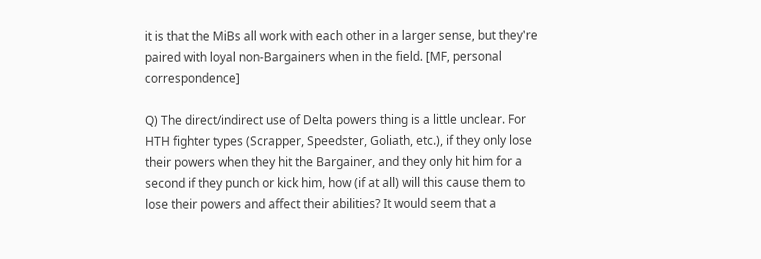it is that the MiBs all work with each other in a larger sense, but they're paired with loyal non-Bargainers when in the field. [MF, personal correspondence]

Q) The direct/indirect use of Delta powers thing is a little unclear. For HTH fighter types (Scrapper, Speedster, Goliath, etc.), if they only lose their powers when they hit the Bargainer, and they only hit him for a second if they punch or kick him, how (if at all) will this cause them to lose their powers and affect their abilities? It would seem that a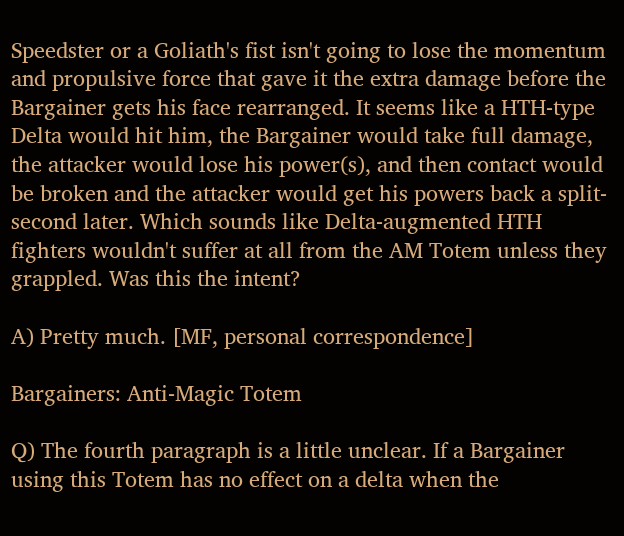Speedster or a Goliath's fist isn't going to lose the momentum and propulsive force that gave it the extra damage before the Bargainer gets his face rearranged. It seems like a HTH-type Delta would hit him, the Bargainer would take full damage, the attacker would lose his power(s), and then contact would be broken and the attacker would get his powers back a split-second later. Which sounds like Delta-augmented HTH fighters wouldn't suffer at all from the AM Totem unless they grappled. Was this the intent?

A) Pretty much. [MF, personal correspondence]

Bargainers: Anti-Magic Totem

Q) The fourth paragraph is a little unclear. If a Bargainer using this Totem has no effect on a delta when the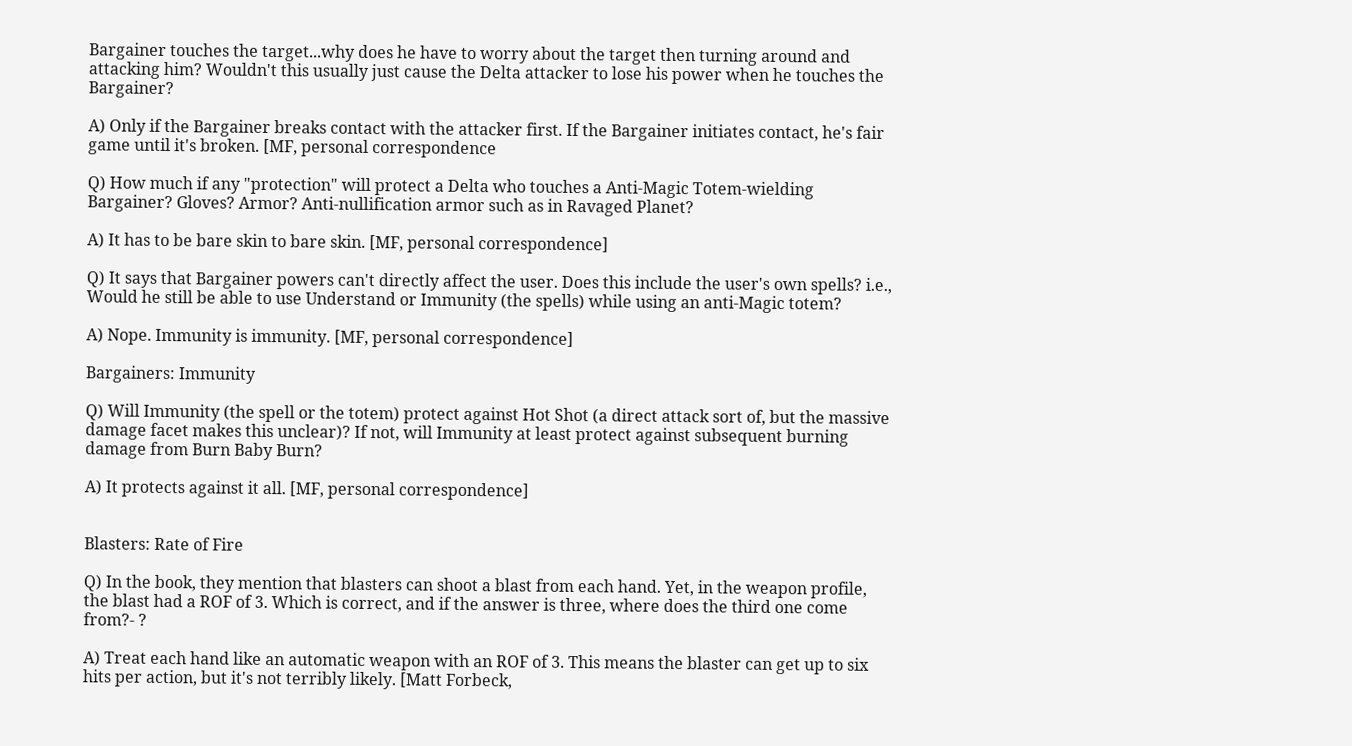Bargainer touches the target...why does he have to worry about the target then turning around and attacking him? Wouldn't this usually just cause the Delta attacker to lose his power when he touches the Bargainer?

A) Only if the Bargainer breaks contact with the attacker first. If the Bargainer initiates contact, he's fair game until it's broken. [MF, personal correspondence

Q) How much if any "protection" will protect a Delta who touches a Anti-Magic Totem-wielding Bargainer? Gloves? Armor? Anti-nullification armor such as in Ravaged Planet?

A) It has to be bare skin to bare skin. [MF, personal correspondence]

Q) It says that Bargainer powers can't directly affect the user. Does this include the user's own spells? i.e., Would he still be able to use Understand or Immunity (the spells) while using an anti-Magic totem?

A) Nope. Immunity is immunity. [MF, personal correspondence]

Bargainers: Immunity

Q) Will Immunity (the spell or the totem) protect against Hot Shot (a direct attack sort of, but the massive damage facet makes this unclear)? If not, will Immunity at least protect against subsequent burning damage from Burn Baby Burn?

A) It protects against it all. [MF, personal correspondence]


Blasters: Rate of Fire

Q) In the book, they mention that blasters can shoot a blast from each hand. Yet, in the weapon profile, the blast had a ROF of 3. Which is correct, and if the answer is three, where does the third one come from?- ?

A) Treat each hand like an automatic weapon with an ROF of 3. This means the blaster can get up to six hits per action, but it's not terribly likely. [Matt Forbeck,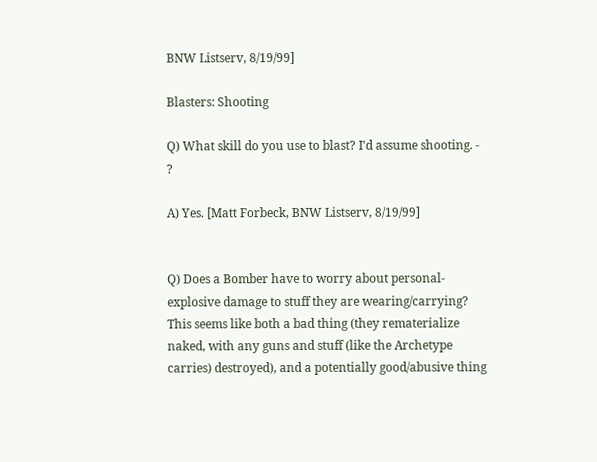BNW Listserv, 8/19/99]

Blasters: Shooting

Q) What skill do you use to blast? I'd assume shooting. - ?

A) Yes. [Matt Forbeck, BNW Listserv, 8/19/99]


Q) Does a Bomber have to worry about personal-explosive damage to stuff they are wearing/carrying? This seems like both a bad thing (they rematerialize naked, with any guns and stuff (like the Archetype carries) destroyed), and a potentially good/abusive thing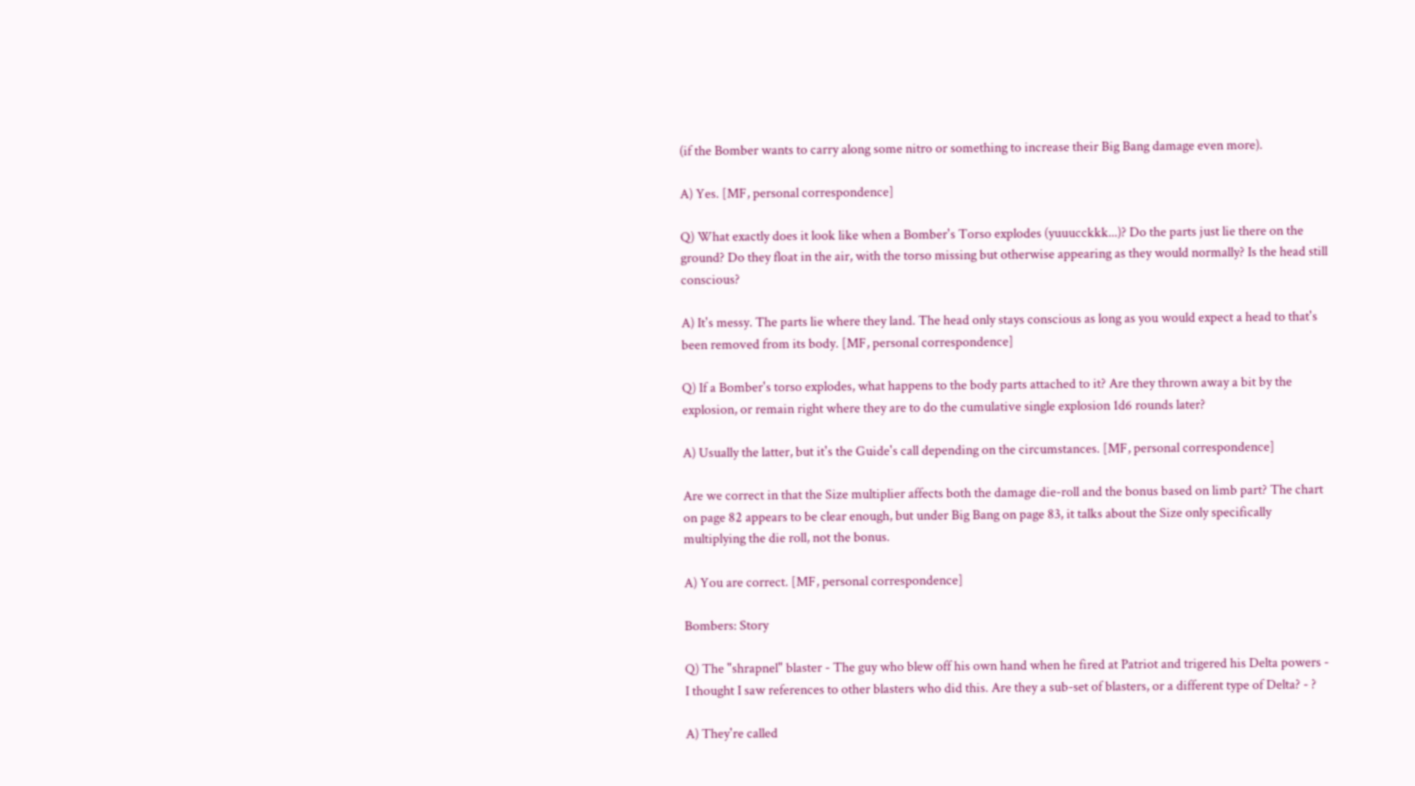(if the Bomber wants to carry along some nitro or something to increase their Big Bang damage even more).

A) Yes. [MF, personal correspondence]

Q) What exactly does it look like when a Bomber's Torso explodes (yuuucckkk...)? Do the parts just lie there on the ground? Do they float in the air, with the torso missing but otherwise appearing as they would normally? Is the head still conscious?

A) It's messy. The parts lie where they land. The head only stays conscious as long as you would expect a head to that's been removed from its body. [MF, personal correspondence]

Q) If a Bomber's torso explodes, what happens to the body parts attached to it? Are they thrown away a bit by the explosion, or remain right where they are to do the cumulative single explosion 1d6 rounds later?

A) Usually the latter, but it's the Guide's call depending on the circumstances. [MF, personal correspondence]

Are we correct in that the Size multiplier affects both the damage die-roll and the bonus based on limb part? The chart on page 82 appears to be clear enough, but under Big Bang on page 83, it talks about the Size only specifically multiplying the die roll, not the bonus.

A) You are correct. [MF, personal correspondence]

Bombers: Story

Q) The "shrapnel" blaster - The guy who blew off his own hand when he fired at Patriot and trigered his Delta powers - I thought I saw references to other blasters who did this. Are they a sub-set of blasters, or a different type of Delta? - ?

A) They're called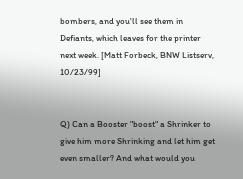bombers, and you'll see them in Defiants, which leaves for the printer next week. [Matt Forbeck, BNW Listserv, 10/23/99]


Q) Can a Booster "boost" a Shrinker to give him more Shrinking and let him get even smaller? And what would you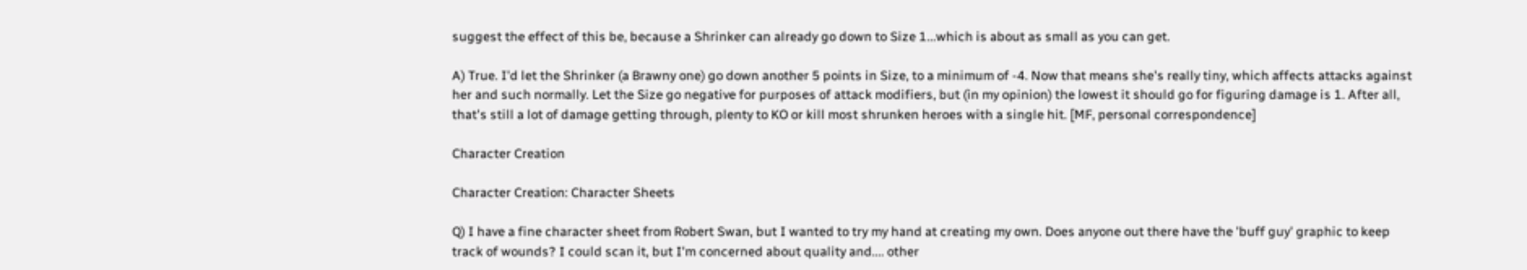suggest the effect of this be, because a Shrinker can already go down to Size 1...which is about as small as you can get.

A) True. I'd let the Shrinker (a Brawny one) go down another 5 points in Size, to a minimum of -4. Now that means she's really tiny, which affects attacks against her and such normally. Let the Size go negative for purposes of attack modifiers, but (in my opinion) the lowest it should go for figuring damage is 1. After all, that's still a lot of damage getting through, plenty to KO or kill most shrunken heroes with a single hit. [MF, personal correspondence]

Character Creation

Character Creation: Character Sheets

Q) I have a fine character sheet from Robert Swan, but I wanted to try my hand at creating my own. Does anyone out there have the 'buff guy' graphic to keep track of wounds? I could scan it, but I'm concerned about quality and.... other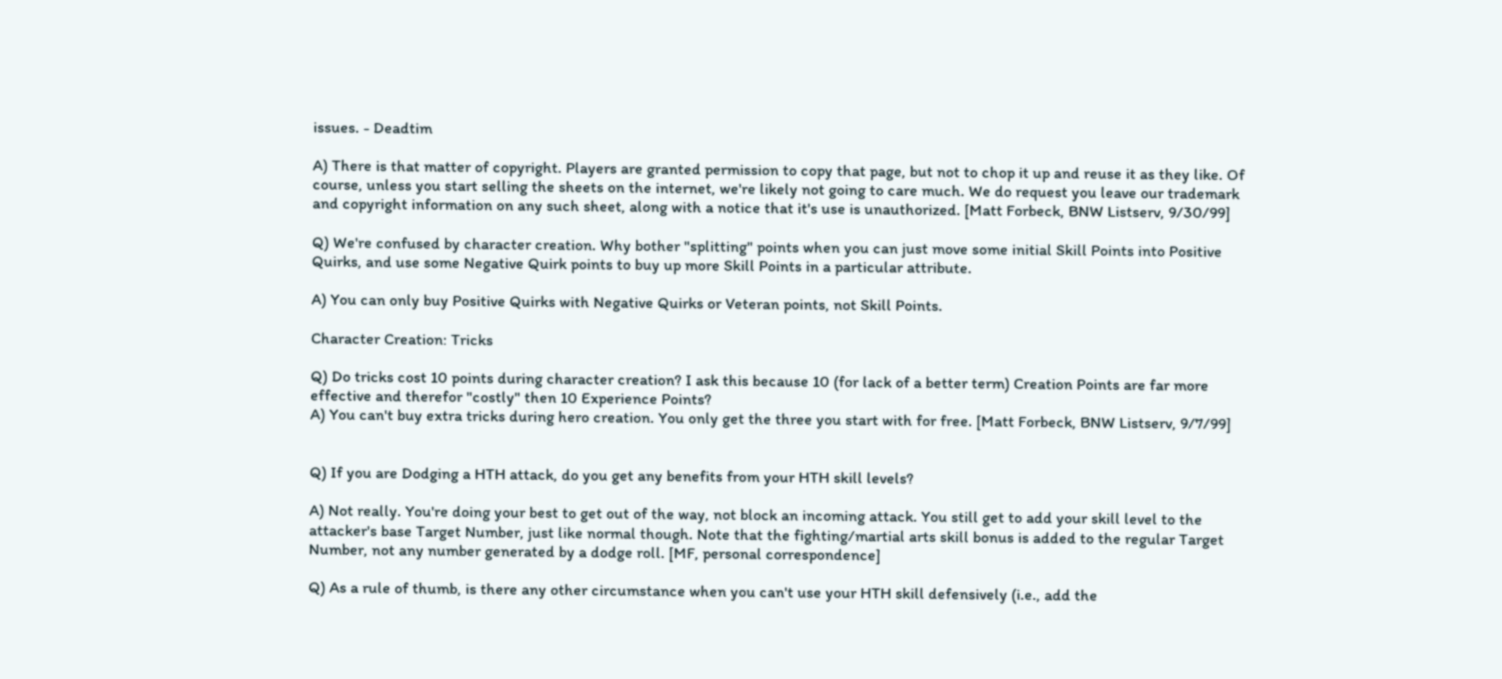issues. - Deadtim

A) There is that matter of copyright. Players are granted permission to copy that page, but not to chop it up and reuse it as they like. Of course, unless you start selling the sheets on the internet, we're likely not going to care much. We do request you leave our trademark and copyright information on any such sheet, along with a notice that it's use is unauthorized. [Matt Forbeck, BNW Listserv, 9/30/99]

Q) We're confused by character creation. Why bother "splitting" points when you can just move some initial Skill Points into Positive Quirks, and use some Negative Quirk points to buy up more Skill Points in a particular attribute.

A) You can only buy Positive Quirks with Negative Quirks or Veteran points, not Skill Points.

Character Creation: Tricks

Q) Do tricks cost 10 points during character creation? I ask this because 10 (for lack of a better term) Creation Points are far more effective and therefor "costly" then 10 Experience Points?
A) You can't buy extra tricks during hero creation. You only get the three you start with for free. [Matt Forbeck, BNW Listserv, 9/7/99]


Q) If you are Dodging a HTH attack, do you get any benefits from your HTH skill levels?

A) Not really. You're doing your best to get out of the way, not block an incoming attack. You still get to add your skill level to the attacker's base Target Number, just like normal though. Note that the fighting/martial arts skill bonus is added to the regular Target Number, not any number generated by a dodge roll. [MF, personal correspondence]

Q) As a rule of thumb, is there any other circumstance when you can't use your HTH skill defensively (i.e., add the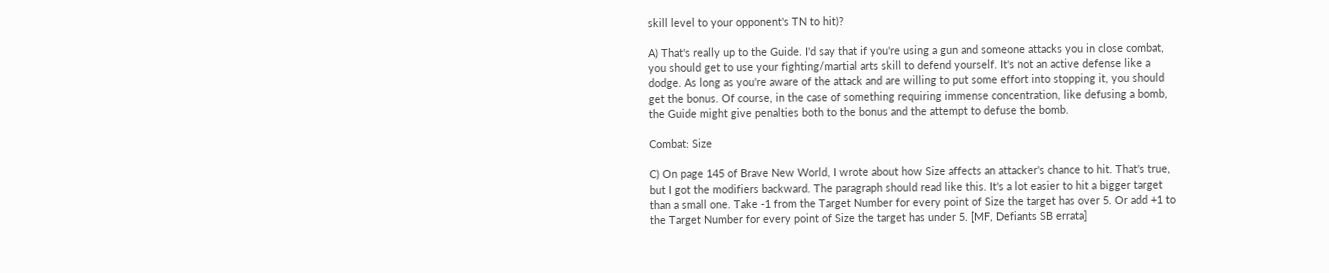skill level to your opponent's TN to hit)?

A) That's really up to the Guide. I'd say that if you're using a gun and someone attacks you in close combat, you should get to use your fighting/martial arts skill to defend yourself. It's not an active defense like a dodge. As long as you're aware of the attack and are willing to put some effort into stopping it, you should get the bonus. Of course, in the case of something requiring immense concentration, like defusing a bomb, the Guide might give penalties both to the bonus and the attempt to defuse the bomb.

Combat: Size

C) On page 145 of Brave New World, I wrote about how Size affects an attacker's chance to hit. That's true, but I got the modifiers backward. The paragraph should read like this. It's a lot easier to hit a bigger target than a small one. Take -1 from the Target Number for every point of Size the target has over 5. Or add +1 to the Target Number for every point of Size the target has under 5. [MF, Defiants SB errata]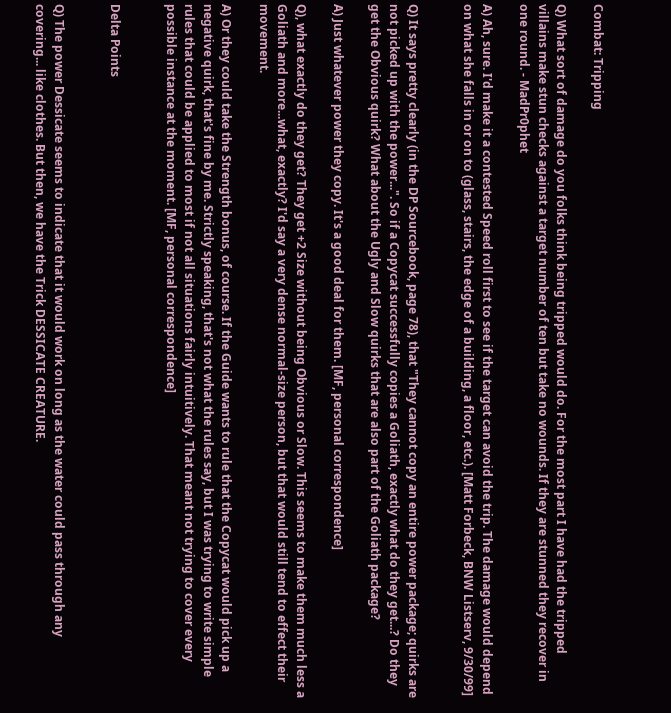Combat: Tripping

Q) What sort of damage do you folks think being tripped would do. For the most part I have had the tripped villains make stun checks against a target number of ten but take no wounds. If they are stunned they recover in one round. - MadPr0phet

A) Ah, sure. I'd make it a contested Speed roll first to see if the target can avoid the trip. The damage would depend on what she falls in or on to (glass, stairs, the edge of a building, a floor, etc.). [Matt Forbeck, BNW Listserv, 9/30/99]


Q) It says pretty clearly (in the DP Sourcebook, page 78), that "They cannot copy an entire power package; quirks are not picked up with the power...". So if a Copycat successfully copies a Goliath, exactly what do they get...? Do they get the Obvious quirk? What about the Ugly and Slow quirks that are also part of the Goliath package?

A) Just whatever power they copy. It's a good deal for them. [MF, personal correspondence]

Q), what exactly do they get? They get +2 Size without being Obvious or Slow. This seems to make them much less a Goliath and more...what, exactly? I'd say a very dense normal-size person, but that would still tend to effect their movement.

A) Or they could take the Strength bonus, of course. If the Guide wants to rule that the Copycat would pick up a negative quirk, that's fine by me. Strictly speaking, that's not what the rules say, but I was trying to write simple rules that could be applied to most if not all situations fairly intuitively. That meant not trying to cover every possible instance at the moment. [MF, personal correspondence]


Delta Points


Q) The power Dessicate seems to indicate that it would work on long as the water could pass through any covering... like clothes. But then, we have the Trick DESSICATE CREATURE.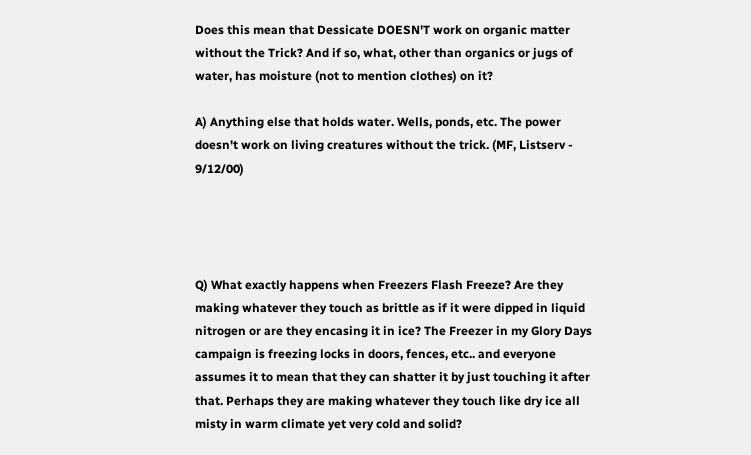Does this mean that Dessicate DOESN'T work on organic matter without the Trick? And if so, what, other than organics or jugs of water, has moisture (not to mention clothes) on it?

A) Anything else that holds water. Wells, ponds, etc. The power doesn't work on living creatures without the trick. (MF, Listserv - 9/12/00)




Q) What exactly happens when Freezers Flash Freeze? Are they making whatever they touch as brittle as if it were dipped in liquid nitrogen or are they encasing it in ice? The Freezer in my Glory Days campaign is freezing locks in doors, fences, etc.. and everyone assumes it to mean that they can shatter it by just touching it after that. Perhaps they are making whatever they touch like dry ice all misty in warm climate yet very cold and solid?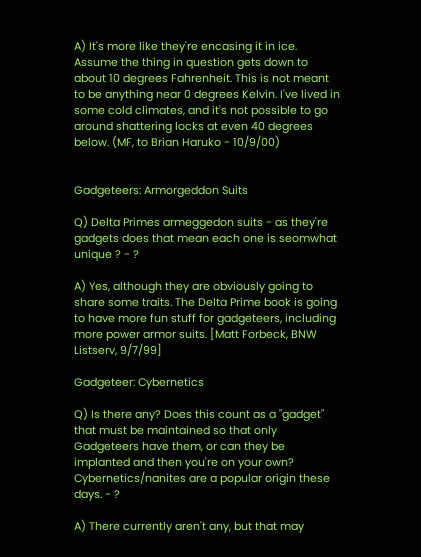A) It's more like they're encasing it in ice. Assume the thing in question gets down to about 10 degrees Fahrenheit. This is not meant to be anything near 0 degrees Kelvin. I've lived in some cold climates, and it's not possible to go around shattering locks at even 40 degrees below. (MF, to Brian Haruko - 10/9/00)


Gadgeteers: Armorgeddon Suits

Q) Delta Primes armeggedon suits - as they're gadgets does that mean each one is seomwhat unique ? - ?

A) Yes, although they are obviously going to share some traits. The Delta Prime book is going to have more fun stuff for gadgeteers, including more power armor suits. [Matt Forbeck, BNW Listserv, 9/7/99]

Gadgeteer: Cybernetics

Q) Is there any? Does this count as a "gadget" that must be maintained so that only Gadgeteers have them, or can they be implanted and then you're on your own? Cybernetics/nanites are a popular origin these days. - ?

A) There currently aren't any, but that may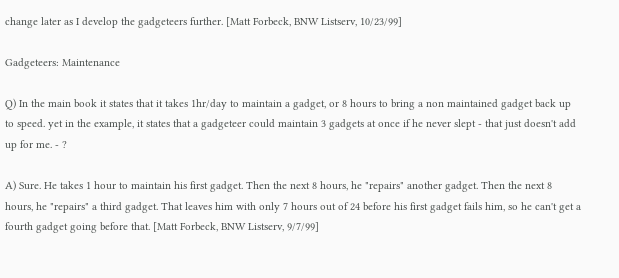change later as I develop the gadgeteers further. [Matt Forbeck, BNW Listserv, 10/23/99]

Gadgeteers: Maintenance

Q) In the main book it states that it takes 1hr/day to maintain a gadget, or 8 hours to bring a non maintained gadget back up to speed. yet in the example, it states that a gadgeteer could maintain 3 gadgets at once if he never slept - that just doesn't add up for me. - ?

A) Sure. He takes 1 hour to maintain his first gadget. Then the next 8 hours, he "repairs" another gadget. Then the next 8 hours, he "repairs" a third gadget. That leaves him with only 7 hours out of 24 before his first gadget fails him, so he can't get a fourth gadget going before that. [Matt Forbeck, BNW Listserv, 9/7/99]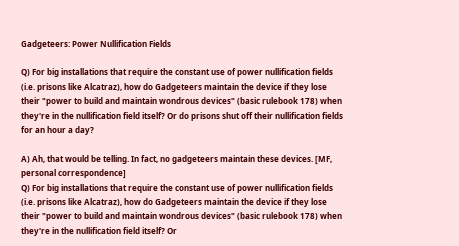Gadgeteers: Power Nullification Fields

Q) For big installations that require the constant use of power nullification fields (i.e. prisons like Alcatraz), how do Gadgeteers maintain the device if they lose their "power to build and maintain wondrous devices" (basic rulebook 178) when they're in the nullification field itself? Or do prisons shut off their nullification fields for an hour a day?

A) Ah, that would be telling. In fact, no gadgeteers maintain these devices. [MF, personal correspondence]
Q) For big installations that require the constant use of power nullification fields (i.e. prisons like Alcatraz), how do Gadgeteers maintain the device if they lose their "power to build and maintain wondrous devices" (basic rulebook 178) when they're in the nullification field itself? Or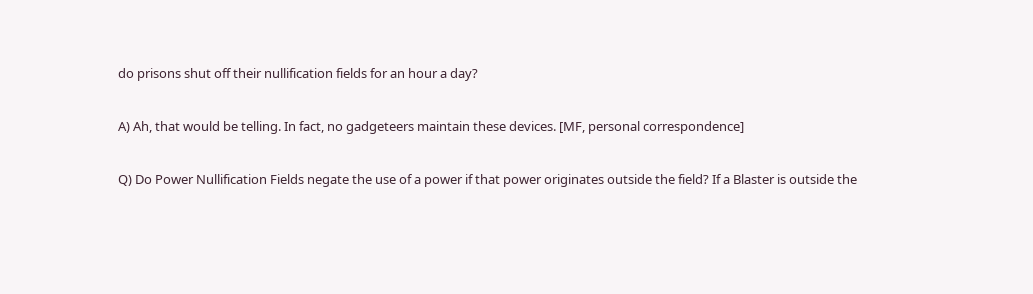do prisons shut off their nullification fields for an hour a day?

A) Ah, that would be telling. In fact, no gadgeteers maintain these devices. [MF, personal correspondence]

Q) Do Power Nullification Fields negate the use of a power if that power originates outside the field? If a Blaster is outside the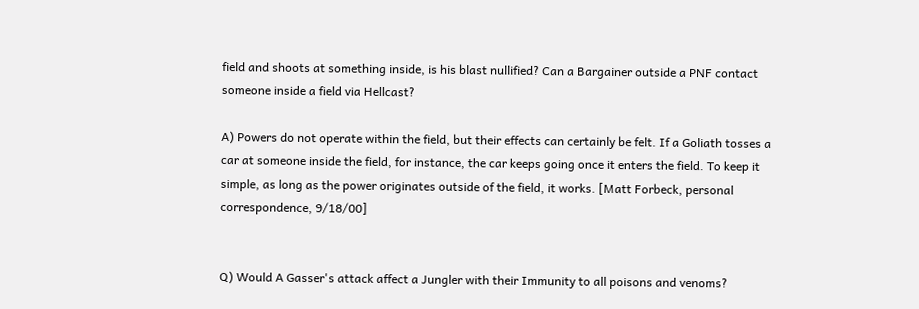field and shoots at something inside, is his blast nullified? Can a Bargainer outside a PNF contact someone inside a field via Hellcast?

A) Powers do not operate within the field, but their effects can certainly be felt. If a Goliath tosses a car at someone inside the field, for instance, the car keeps going once it enters the field. To keep it simple, as long as the power originates outside of the field, it works. [Matt Forbeck, personal correspondence, 9/18/00]


Q) Would A Gasser's attack affect a Jungler with their Immunity to all poisons and venoms?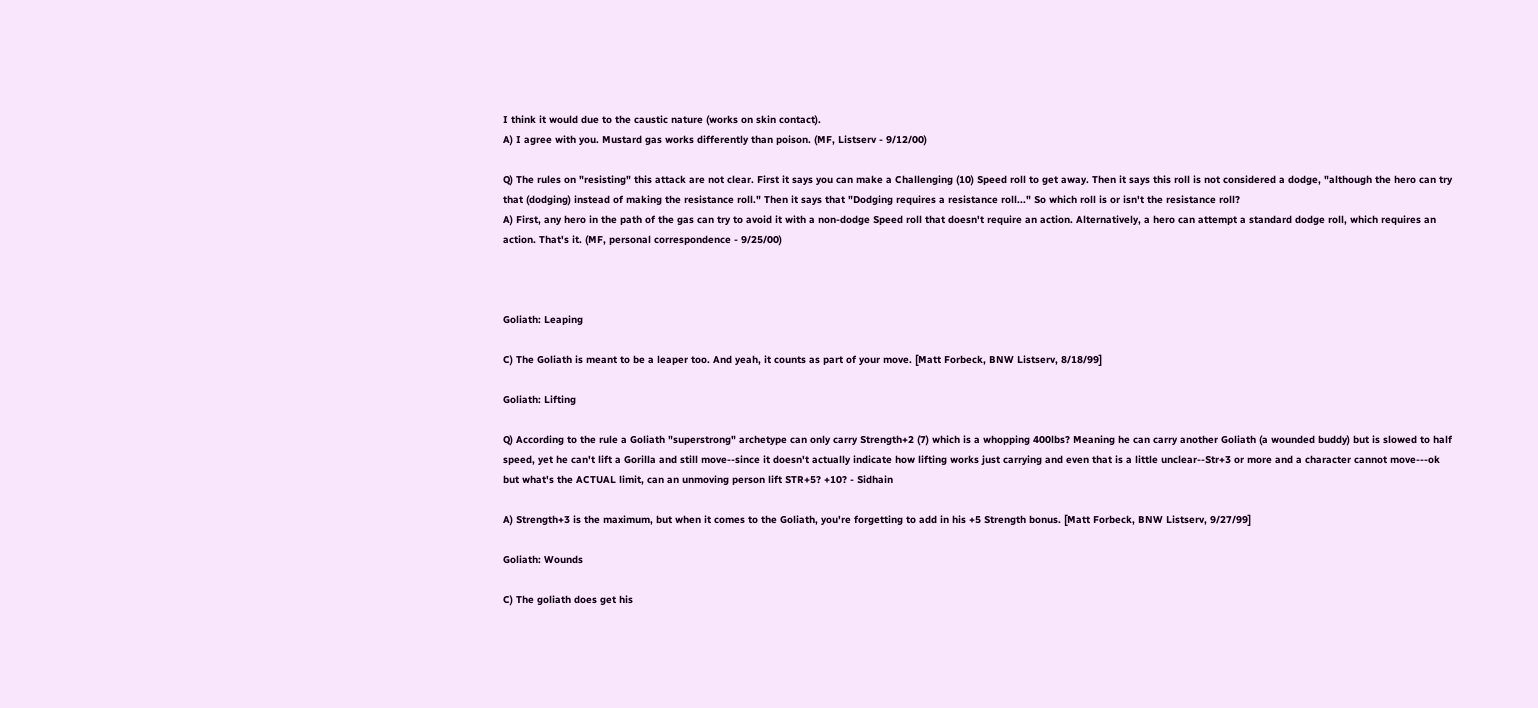I think it would due to the caustic nature (works on skin contact).
A) I agree with you. Mustard gas works differently than poison. (MF, Listserv - 9/12/00)

Q) The rules on "resisting" this attack are not clear. First it says you can make a Challenging (10) Speed roll to get away. Then it says this roll is not considered a dodge, "although the hero can try that (dodging) instead of making the resistance roll." Then it says that "Dodging requires a resistance roll..." So which roll is or isn't the resistance roll?
A) First, any hero in the path of the gas can try to avoid it with a non-dodge Speed roll that doesn't require an action. Alternatively, a hero can attempt a standard dodge roll, which requires an action. That's it. (MF, personal correspondence - 9/25/00)



Goliath: Leaping

C) The Goliath is meant to be a leaper too. And yeah, it counts as part of your move. [Matt Forbeck, BNW Listserv, 8/18/99]

Goliath: Lifting

Q) According to the rule a Goliath "superstrong" archetype can only carry Strength+2 (7) which is a whopping 400lbs? Meaning he can carry another Goliath (a wounded buddy) but is slowed to half speed, yet he can't lift a Gorilla and still move--since it doesn't actually indicate how lifting works just carrying and even that is a little unclear--Str+3 or more and a character cannot move---ok but what's the ACTUAL limit, can an unmoving person lift STR+5? +10? - Sidhain

A) Strength+3 is the maximum, but when it comes to the Goliath, you're forgetting to add in his +5 Strength bonus. [Matt Forbeck, BNW Listserv, 9/27/99]

Goliath: Wounds

C) The goliath does get his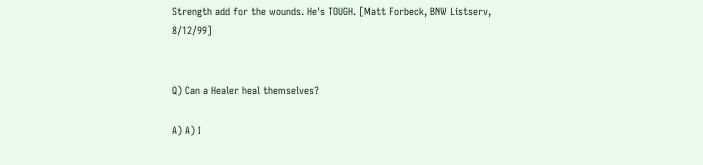Strength add for the wounds. He's TOUGH. [Matt Forbeck, BNW Listserv, 8/12/99]


Q) Can a Healer heal themselves?

A) A) I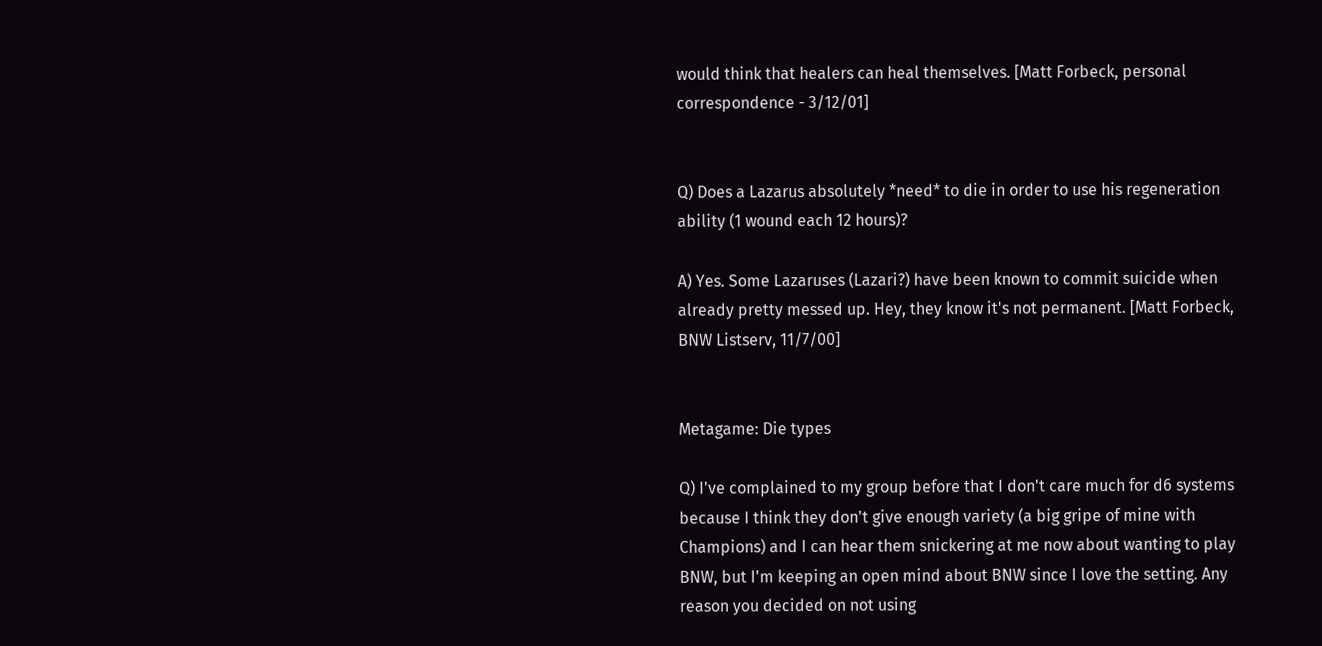would think that healers can heal themselves. [Matt Forbeck, personal correspondence - 3/12/01]


Q) Does a Lazarus absolutely *need* to die in order to use his regeneration ability (1 wound each 12 hours)?

A) Yes. Some Lazaruses (Lazari?) have been known to commit suicide when already pretty messed up. Hey, they know it's not permanent. [Matt Forbeck, BNW Listserv, 11/7/00]


Metagame: Die types

Q) I've complained to my group before that I don't care much for d6 systems because I think they don't give enough variety (a big gripe of mine with Champions) and I can hear them snickering at me now about wanting to play BNW, but I'm keeping an open mind about BNW since I love the setting. Any reason you decided on not using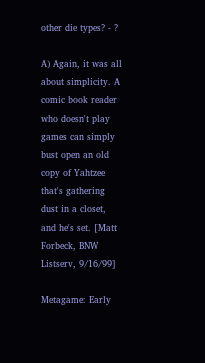other die types? - ?

A) Again, it was all about simplicity. A comic book reader who doesn't play games can simply bust open an old copy of Yahtzee that's gathering dust in a closet, and he's set. [Matt Forbeck, BNW Listserv, 9/16/99]

Metagame: Early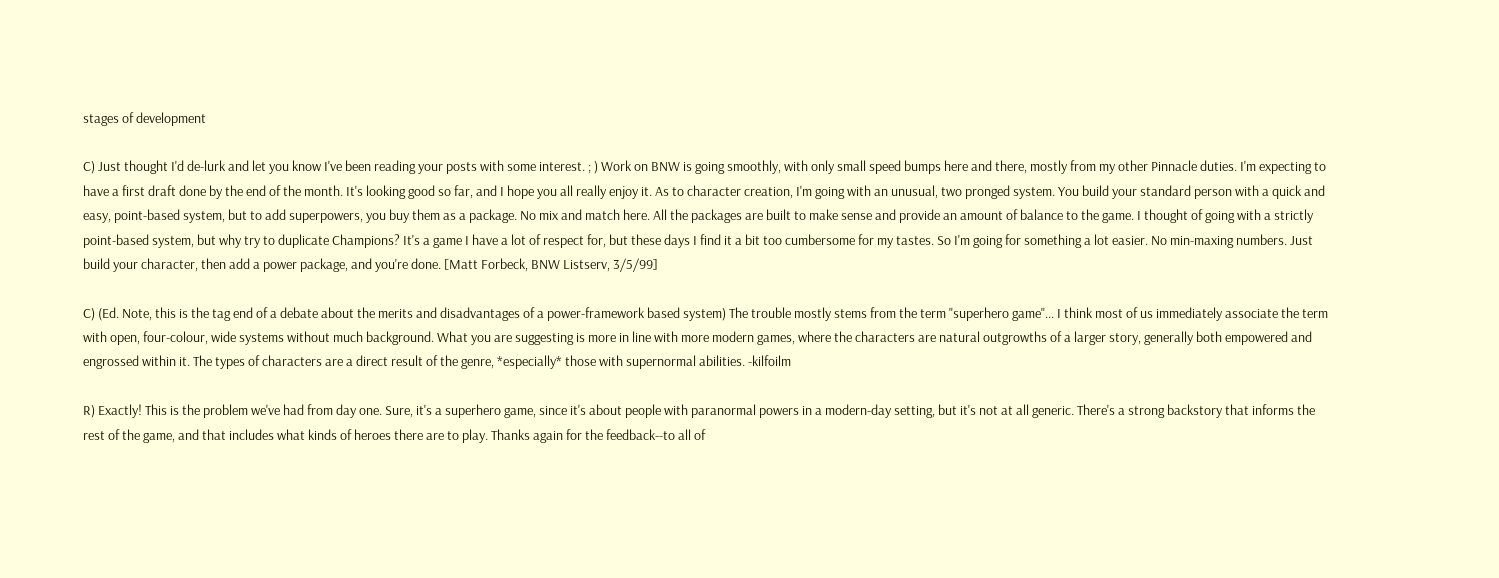stages of development

C) Just thought I'd de-lurk and let you know I've been reading your posts with some interest. ; ) Work on BNW is going smoothly, with only small speed bumps here and there, mostly from my other Pinnacle duties. I'm expecting to have a first draft done by the end of the month. It's looking good so far, and I hope you all really enjoy it. As to character creation, I'm going with an unusual, two pronged system. You build your standard person with a quick and easy, point-based system, but to add superpowers, you buy them as a package. No mix and match here. All the packages are built to make sense and provide an amount of balance to the game. I thought of going with a strictly point-based system, but why try to duplicate Champions? It's a game I have a lot of respect for, but these days I find it a bit too cumbersome for my tastes. So I'm going for something a lot easier. No min-maxing numbers. Just build your character, then add a power package, and you're done. [Matt Forbeck, BNW Listserv, 3/5/99]

C) (Ed. Note, this is the tag end of a debate about the merits and disadvantages of a power-framework based system) The trouble mostly stems from the term "superhero game"... I think most of us immediately associate the term with open, four-colour, wide systems without much background. What you are suggesting is more in line with more modern games, where the characters are natural outgrowths of a larger story, generally both empowered and engrossed within it. The types of characters are a direct result of the genre, *especially* those with supernormal abilities. -kilfoilm

R) Exactly! This is the problem we've had from day one. Sure, it's a superhero game, since it's about people with paranormal powers in a modern-day setting, but it's not at all generic. There's a strong backstory that informs the rest of the game, and that includes what kinds of heroes there are to play. Thanks again for the feedback--to all of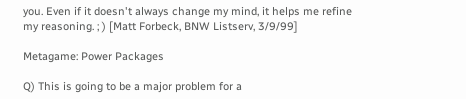you. Even if it doesn't always change my mind, it helps me refine my reasoning. ; ) [Matt Forbeck, BNW Listserv, 3/9/99]

Metagame: Power Packages

Q) This is going to be a major problem for a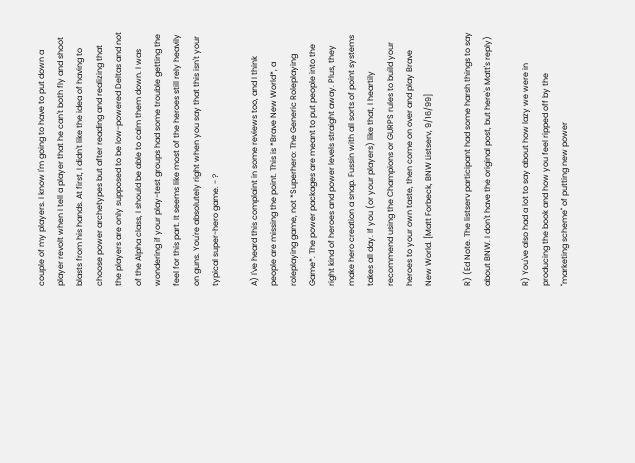couple of my players. I know I'm going to have to put down a player revolt when I tell a player that he can't both fly and shoot blasts from his hands. At first, I didn't like the idea of having to choose power archetypes but after reading and realizing that the players are only supposed to be low-powered Deltas and not of the Alpha class, I should be able to calm them down. I was wondering if your play-test groups had some trouble getting the feel for this part. It seems like most of the heroes still rely heavily on guns. You're absolutely right when you say that this isn't your typical super-hero game. - ?

A) I've heard this complaint in some reviews too, and I think people are missing the point. This is *Brave New World*, a roleplaying game, not *Superhero: The Generic Roleplaying Game*. The power packages are meant to put people into the right kind of heroes and power levels straight away. Plus, they make hero creation a snap. Fussin with all sorts of point systems takes all day. If you (or your players) like that, I heartily recommend using the Champions or GURPS rules to build your heroes to your own taste, then come on over and play Brave New World. [Matt Forbeck, BNW Listserv, 9/16/99]

R) (Ed Note. The listserv participant had some harsh things to say about BNW. I don't have the original post, but here's Matt's reply)

R) You've also had a lot to say about how lazy we were in producing the book and how you feel ripped off by the "marketing scheme" of putting new power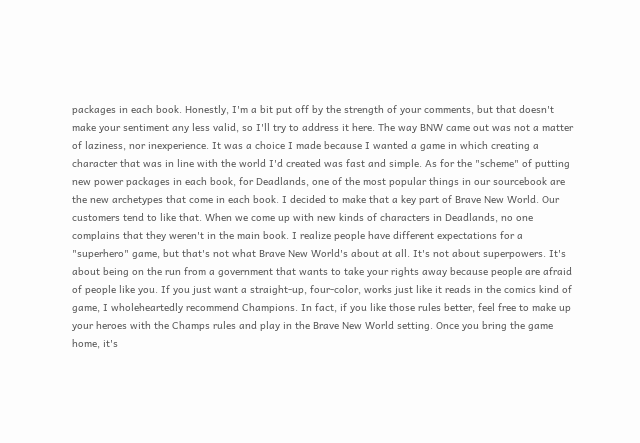packages in each book. Honestly, I'm a bit put off by the strength of your comments, but that doesn't make your sentiment any less valid, so I'll try to address it here. The way BNW came out was not a matter of laziness, nor inexperience. It was a choice I made because I wanted a game in which creating a character that was in line with the world I'd created was fast and simple. As for the "scheme" of putting new power packages in each book, for Deadlands, one of the most popular things in our sourcebook are the new archetypes that come in each book. I decided to make that a key part of Brave New World. Our customers tend to like that. When we come up with new kinds of characters in Deadlands, no one complains that they weren't in the main book. I realize people have different expectations for a "superhero" game, but that's not what Brave New World's about at all. It's not about superpowers. It's about being on the run from a government that wants to take your rights away because people are afraid of people like you. If you just want a straight-up, four-color, works just like it reads in the comics kind of game, I wholeheartedly recommend Champions. In fact, if you like those rules better, feel free to make up your heroes with the Champs rules and play in the Brave New World setting. Once you bring the game home, it's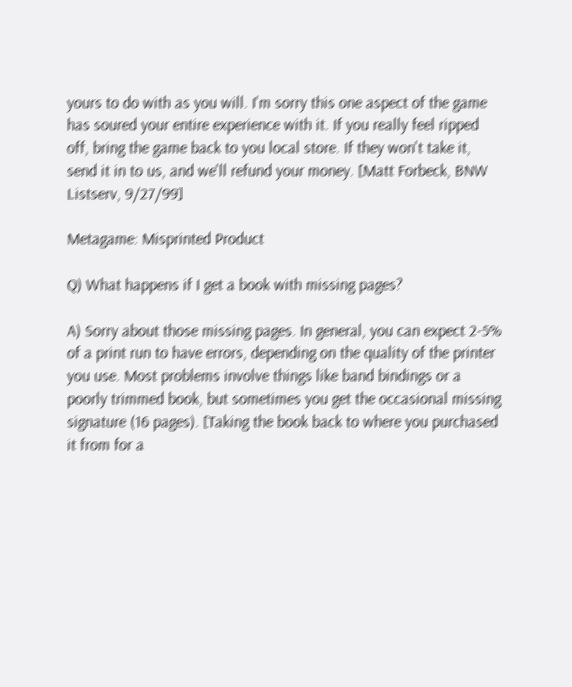yours to do with as you will. I'm sorry this one aspect of the game has soured your entire experience with it. If you really feel ripped off, bring the game back to you local store. If they won't take it, send it in to us, and we'll refund your money. [Matt Forbeck, BNW Listserv, 9/27/99]

Metagame: Misprinted Product

Q) What happens if I get a book with missing pages?

A) Sorry about those missing pages. In general, you can expect 2-5% of a print run to have errors, depending on the quality of the printer you use. Most problems involve things like band bindings or a poorly trimmed book, but sometimes you get the occasional missing signature (16 pages). [Taking the book back to where you purchased it from for a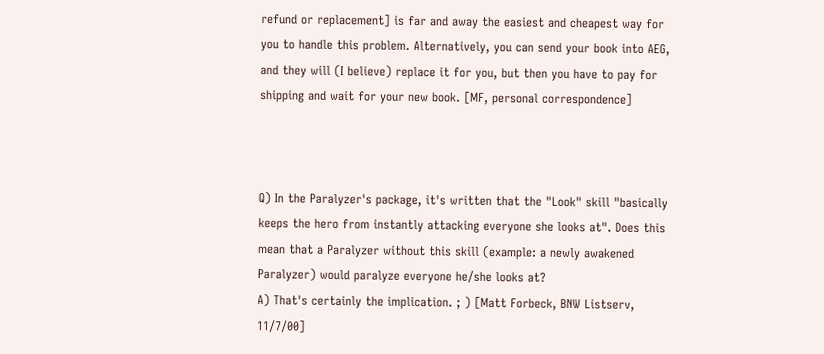refund or replacement] is far and away the easiest and cheapest way for you to handle this problem. Alternatively, you can send your book into AEG, and they will (I believe) replace it for you, but then you have to pay for shipping and wait for your new book. [MF, personal correspondence]



Q) In the Paralyzer's package, it's written that the "Look" skill "basically keeps the hero from instantly attacking everyone she looks at". Does this mean that a Paralyzer without this skill (example: a newly awakened Paralyzer) would paralyze everyone he/she looks at?
A) That's certainly the implication. ; ) [Matt Forbeck, BNW Listserv, 11/7/00]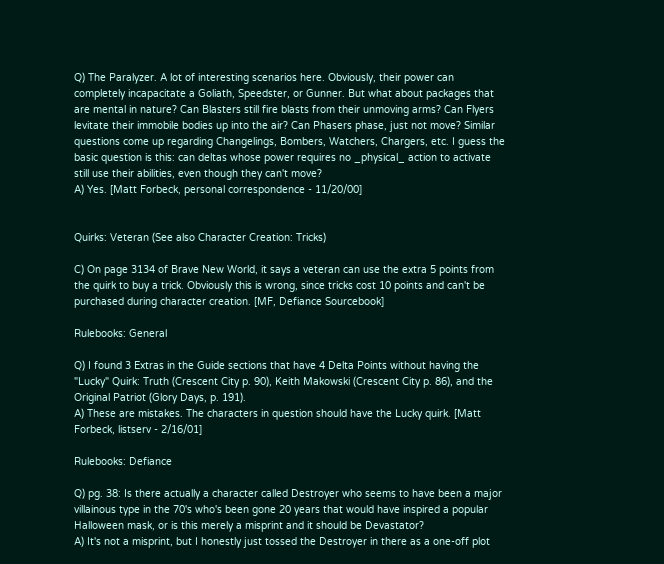Q) The Paralyzer. A lot of interesting scenarios here. Obviously, their power can completely incapacitate a Goliath, Speedster, or Gunner. But what about packages that are mental in nature? Can Blasters still fire blasts from their unmoving arms? Can Flyers levitate their immobile bodies up into the air? Can Phasers phase, just not move? Similar questions come up regarding Changelings, Bombers, Watchers, Chargers, etc. I guess the basic question is this: can deltas whose power requires no _physical_ action to activate still use their abilities, even though they can't move?
A) Yes. [Matt Forbeck, personal correspondence - 11/20/00]


Quirks: Veteran (See also Character Creation: Tricks)

C) On page 3134 of Brave New World, it says a veteran can use the extra 5 points from the quirk to buy a trick. Obviously this is wrong, since tricks cost 10 points and can't be purchased during character creation. [MF, Defiance Sourcebook]

Rulebooks: General

Q) I found 3 Extras in the Guide sections that have 4 Delta Points without having the "Lucky" Quirk: Truth (Crescent City p. 90), Keith Makowski (Crescent City p. 86), and the Original Patriot (Glory Days, p. 191).
A) These are mistakes. The characters in question should have the Lucky quirk. [Matt Forbeck, listserv - 2/16/01]

Rulebooks: Defiance

Q) pg. 38: Is there actually a character called Destroyer who seems to have been a major villainous type in the 70's who's been gone 20 years that would have inspired a popular Halloween mask, or is this merely a misprint and it should be Devastator?
A) It's not a misprint, but I honestly just tossed the Destroyer in there as a one-off plot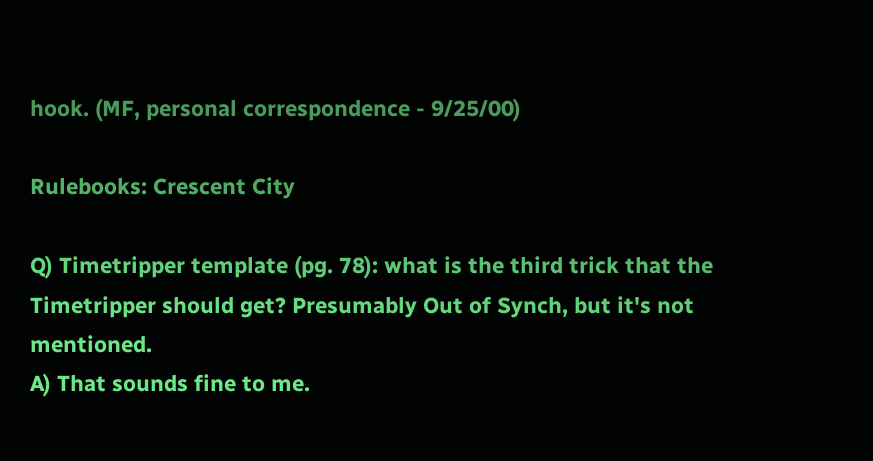hook. (MF, personal correspondence - 9/25/00)

Rulebooks: Crescent City

Q) Timetripper template (pg. 78): what is the third trick that the Timetripper should get? Presumably Out of Synch, but it's not mentioned.
A) That sounds fine to me.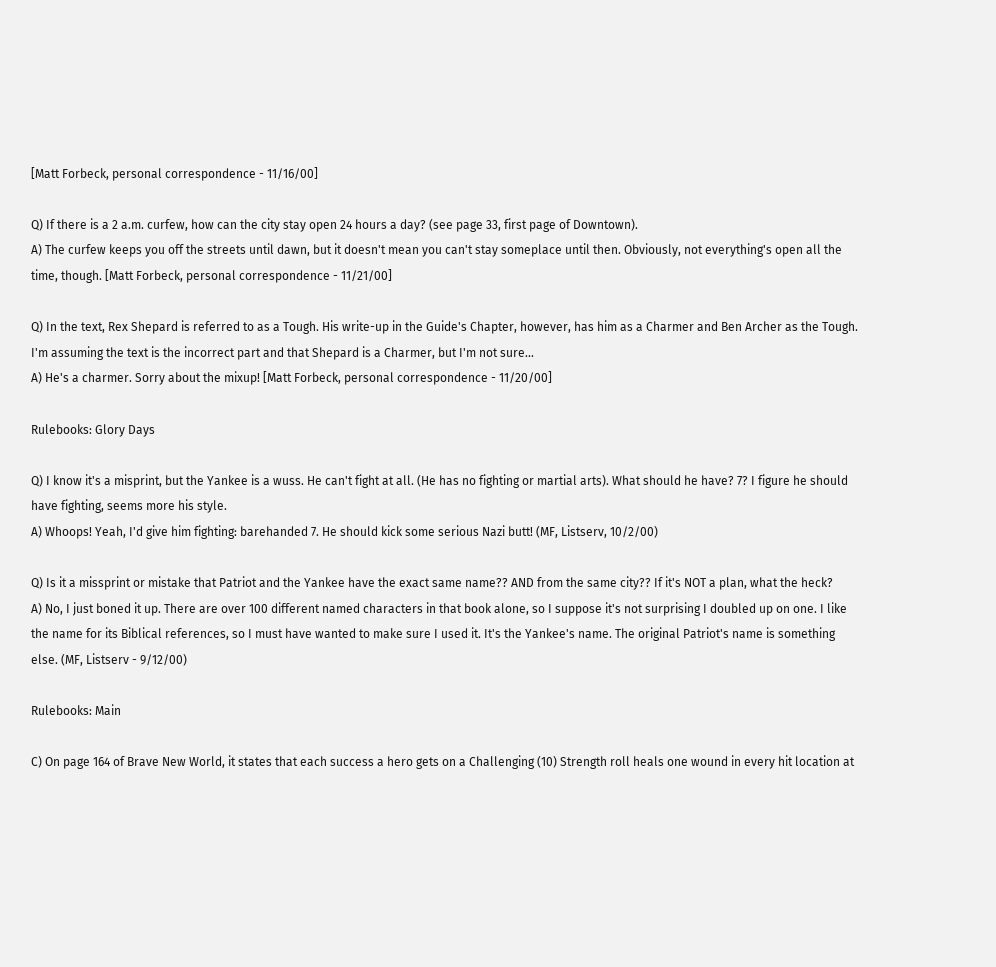[Matt Forbeck, personal correspondence - 11/16/00]

Q) If there is a 2 a.m. curfew, how can the city stay open 24 hours a day? (see page 33, first page of Downtown).
A) The curfew keeps you off the streets until dawn, but it doesn't mean you can't stay someplace until then. Obviously, not everything's open all the time, though. [Matt Forbeck, personal correspondence - 11/21/00]

Q) In the text, Rex Shepard is referred to as a Tough. His write-up in the Guide's Chapter, however, has him as a Charmer and Ben Archer as the Tough. I'm assuming the text is the incorrect part and that Shepard is a Charmer, but I'm not sure...
A) He's a charmer. Sorry about the mixup! [Matt Forbeck, personal correspondence - 11/20/00]

Rulebooks: Glory Days

Q) I know it's a misprint, but the Yankee is a wuss. He can't fight at all. (He has no fighting or martial arts). What should he have? 7? I figure he should have fighting, seems more his style.
A) Whoops! Yeah, I'd give him fighting: barehanded 7. He should kick some serious Nazi butt! (MF, Listserv, 10/2/00)

Q) Is it a missprint or mistake that Patriot and the Yankee have the exact same name?? AND from the same city?? If it's NOT a plan, what the heck?
A) No, I just boned it up. There are over 100 different named characters in that book alone, so I suppose it's not surprising I doubled up on one. I like the name for its Biblical references, so I must have wanted to make sure I used it. It's the Yankee's name. The original Patriot's name is something else. (MF, Listserv - 9/12/00)

Rulebooks: Main

C) On page 164 of Brave New World, it states that each success a hero gets on a Challenging (10) Strength roll heals one wound in every hit location at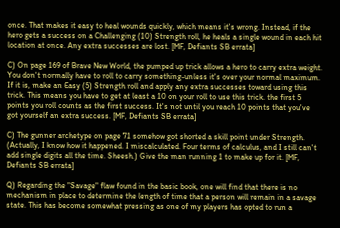once. That makes it easy to heal wounds quickly, which means it's wrong. Instead, if the hero gets a success on a Challenging (10) Strength roll, he heals a single wound in each hit location at once. Any extra successes are lost. [MF, Defiants SB errata]

C) On page 169 of Brave New World, the pumped up trick allows a hero to carry extra weight. You don't normally have to roll to carry something-unless it's over your normal maximum. If it is, make an Easy (5) Strength roll and apply any extra successes toward using this trick. This means you have to get at least a 10 on your roll to use this trick. the first 5 points you roll counts as the first success. It's not until you reach 10 points that you've got yourself an extra success. [MF, Defiants SB errata]

C) The gunner archetype on page 71 somehow got shorted a skill point under Strength. (Actually, I know how it happened. I miscalculated. Four terms of calculus, and I still can't add single digits all the time. Sheesh.) Give the man running 1 to make up for it. [MF, Defiants SB errata]

Q) Regarding the "Savage" flaw found in the basic book, one will find that there is no mechanism in place to determine the length of time that a person will remain in a savage state. This has become somewhat pressing as one of my players has opted to run a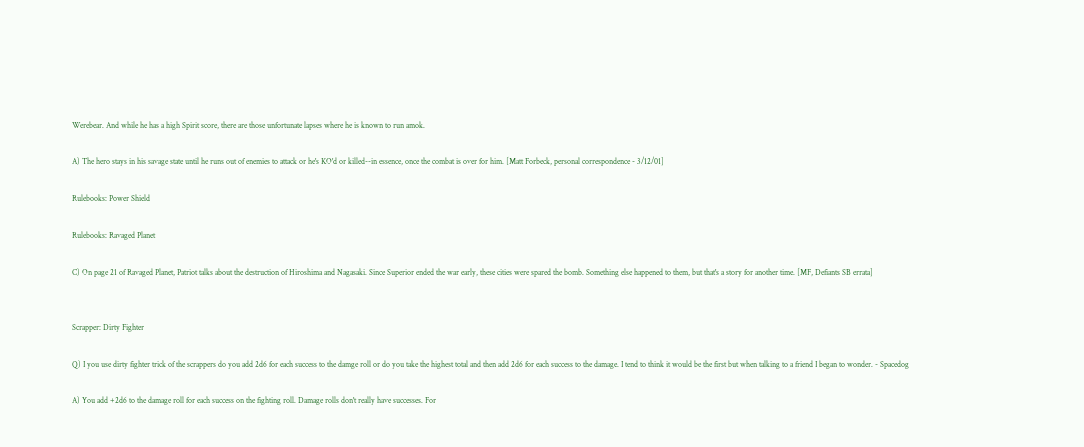Werebear. And while he has a high Spirit score, there are those unfortunate lapses where he is known to run amok.

A) The hero stays in his savage state until he runs out of enemies to attack or he's KO'd or killed--in essence, once the combat is over for him. [Matt Forbeck, personal correspondence - 3/12/01]

Rulebooks: Power Shield

Rulebooks: Ravaged Planet

C) On page 21 of Ravaged Planet, Patriot talks about the destruction of Hiroshima and Nagasaki. Since Superior ended the war early, these cities were spared the bomb. Something else happened to them, but that's a story for another time. [MF, Defiants SB errata]


Scrapper: Dirty Fighter

Q) I you use dirty fighter trick of the scrappers do you add 2d6 for each success to the damge roll or do you take the highest total and then add 2d6 for each success to the damage. I tend to think it would be the first but when talking to a friend I began to wonder. - Spacedog

A) You add +2d6 to the damage roll for each success on the fighting roll. Damage rolls don't really have successes. For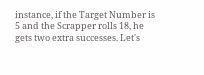instance, if the Target Number is 5 and the Scrapper rolls 18, he gets two extra successes. Let's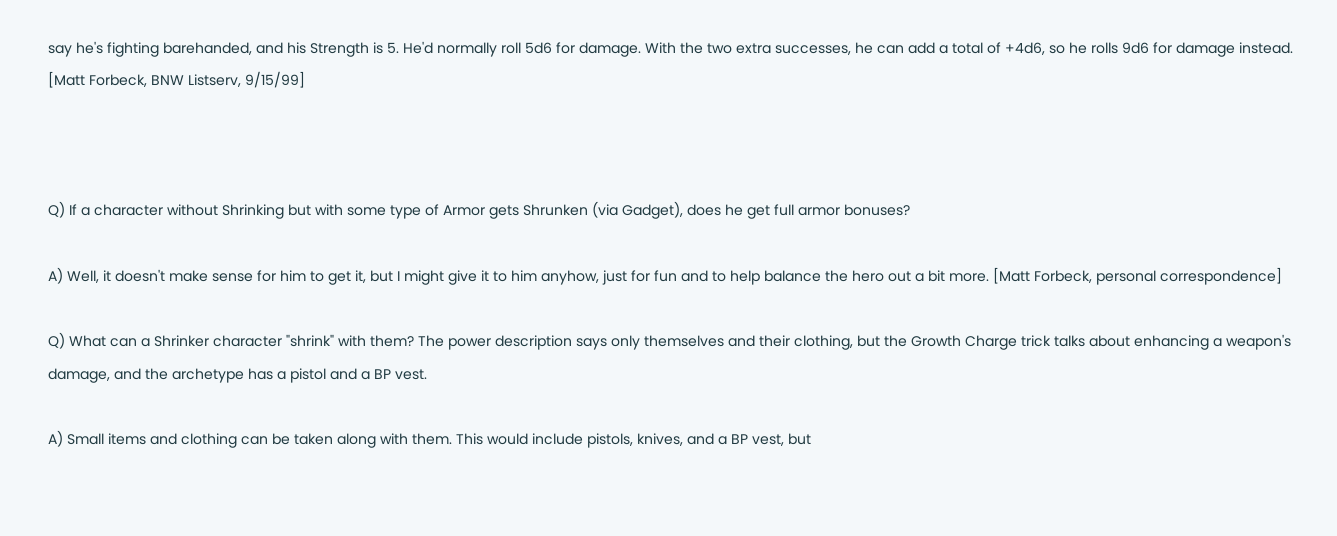say he's fighting barehanded, and his Strength is 5. He'd normally roll 5d6 for damage. With the two extra successes, he can add a total of +4d6, so he rolls 9d6 for damage instead. [Matt Forbeck, BNW Listserv, 9/15/99]



Q) If a character without Shrinking but with some type of Armor gets Shrunken (via Gadget), does he get full armor bonuses?

A) Well, it doesn't make sense for him to get it, but I might give it to him anyhow, just for fun and to help balance the hero out a bit more. [Matt Forbeck, personal correspondence]

Q) What can a Shrinker character "shrink" with them? The power description says only themselves and their clothing, but the Growth Charge trick talks about enhancing a weapon's damage, and the archetype has a pistol and a BP vest.

A) Small items and clothing can be taken along with them. This would include pistols, knives, and a BP vest, but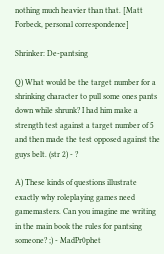nothing much heavier than that. [Matt Forbeck, personal correspondence]

Shrinker: De-pantsing

Q) What would be the target number for a shrinking character to pull some ones pants down while shrunk? I had him make a strength test against a target number of 5 and then made the test opposed against the guys belt. (str 2) - ?

A) These kinds of questions illustrate exactly why roleplaying games need gamemasters. Can you imagine me writing in the main book the rules for pantsing someone? ;) - MadPr0phet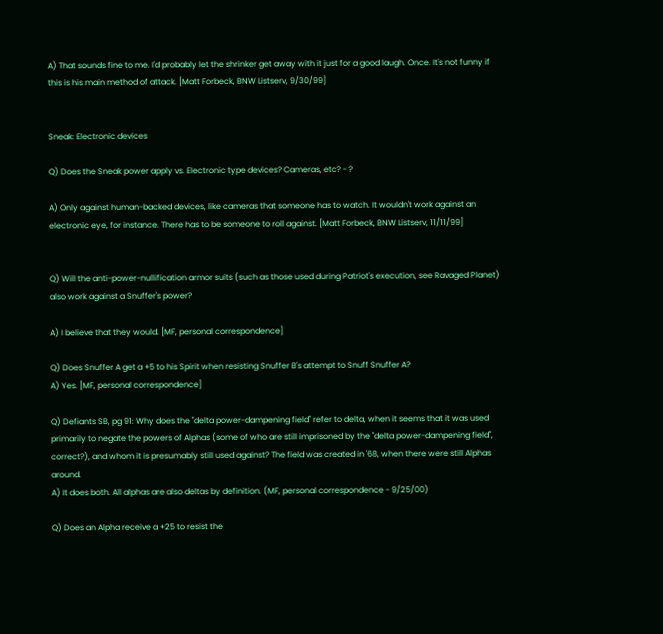A) That sounds fine to me. I'd probably let the shrinker get away with it just for a good laugh. Once. It's not funny if this is his main method of attack. [Matt Forbeck, BNW Listserv, 9/30/99]


Sneak: Electronic devices

Q) Does the Sneak power apply vs. Electronic type devices? Cameras, etc? - ?

A) Only against human-backed devices, like cameras that someone has to watch. It wouldn't work against an electronic eye, for instance. There has to be someone to roll against. [Matt Forbeck, BNW Listserv, 11/11/99]


Q) Will the anti-power-nullification armor suits (such as those used during Patriot's execution, see Ravaged Planet) also work against a Snuffer's power?

A) I believe that they would. [MF, personal correspondence]

Q) Does Snuffer A get a +5 to his Spirit when resisting Snuffer B's attempt to Snuff Snuffer A?
A) Yes. [MF, personal correspondence]

Q) Defiants SB, pg 91: Why does the "delta power-dampening field" refer to delta, when it seems that it was used primarily to negate the powers of Alphas (some of who are still imprisoned by the "delta power-dampening field", correct?), and whom it is presumably still used against? The field was created in '68, when there were still Alphas around.
A) It does both. All alphas are also deltas by definition. (MF, personal correspondence - 9/25/00)

Q) Does an Alpha receive a +25 to resist the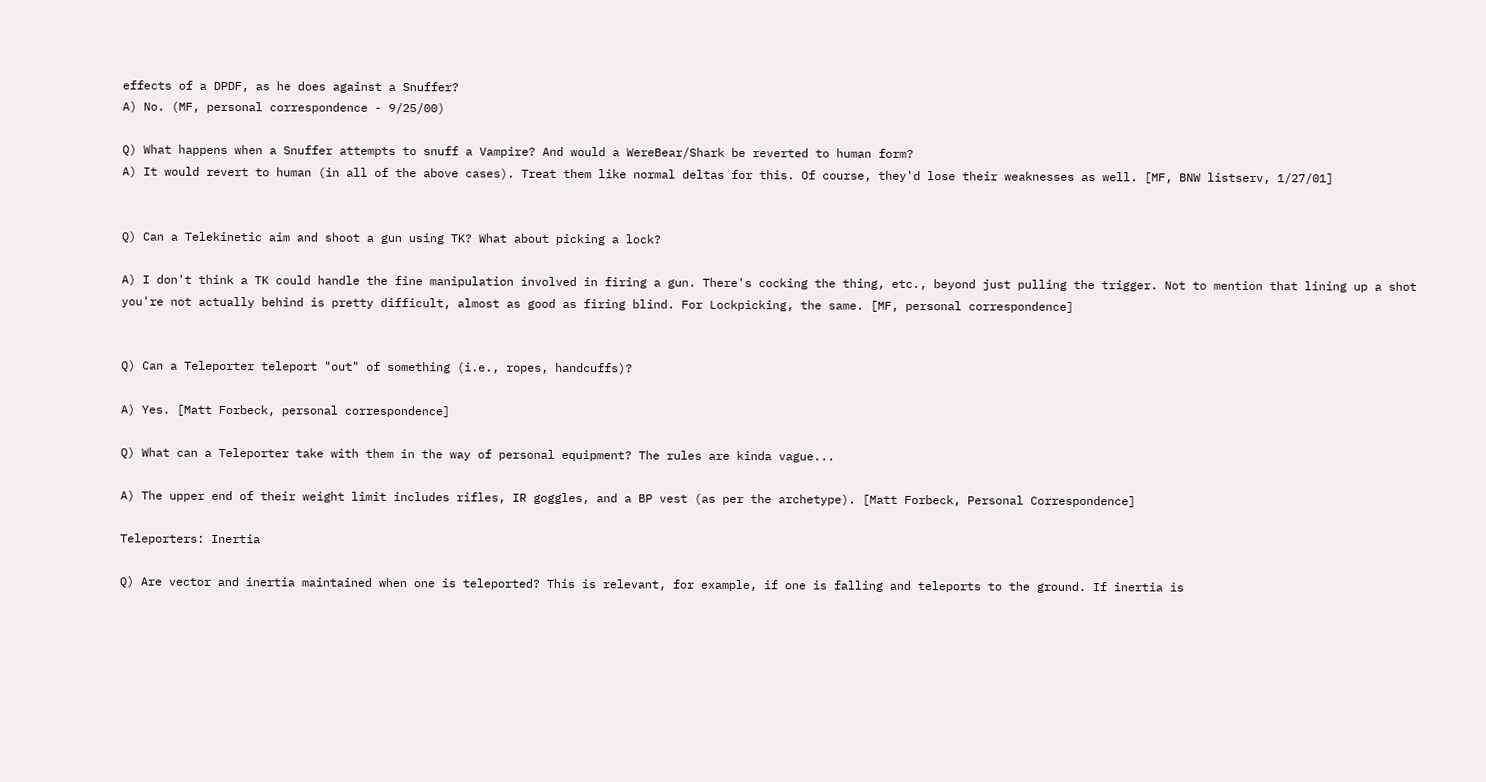effects of a DPDF, as he does against a Snuffer?
A) No. (MF, personal correspondence - 9/25/00)

Q) What happens when a Snuffer attempts to snuff a Vampire? And would a WereBear/Shark be reverted to human form?
A) It would revert to human (in all of the above cases). Treat them like normal deltas for this. Of course, they'd lose their weaknesses as well. [MF, BNW listserv, 1/27/01]


Q) Can a Telekinetic aim and shoot a gun using TK? What about picking a lock?

A) I don't think a TK could handle the fine manipulation involved in firing a gun. There's cocking the thing, etc., beyond just pulling the trigger. Not to mention that lining up a shot you're not actually behind is pretty difficult, almost as good as firing blind. For Lockpicking, the same. [MF, personal correspondence]


Q) Can a Teleporter teleport "out" of something (i.e., ropes, handcuffs)?

A) Yes. [Matt Forbeck, personal correspondence]

Q) What can a Teleporter take with them in the way of personal equipment? The rules are kinda vague...

A) The upper end of their weight limit includes rifles, IR goggles, and a BP vest (as per the archetype). [Matt Forbeck, Personal Correspondence]

Teleporters: Inertia

Q) Are vector and inertia maintained when one is teleported? This is relevant, for example, if one is falling and teleports to the ground. If inertia is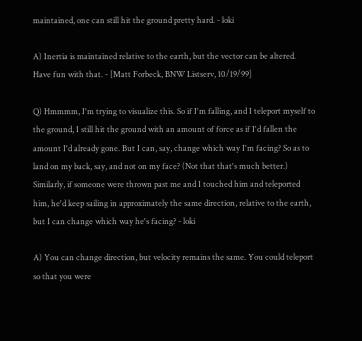maintained, one can still hit the ground pretty hard. - loki

A) Inertia is maintained relative to the earth, but the vector can be altered. Have fun with that. - [Matt Forbeck, BNW Listserv, 10/19/99]

Q) Hmmmm, I'm trying to visualize this. So if I'm falling, and I teleport myself to the ground, I still hit the ground with an amount of force as if I'd fallen the amount I'd already gone. But I can, say, change which way I'm facing? So as to land on my back, say, and not on my face? (Not that that's much better.) Similarly, if someone were thrown past me and I touched him and teleported him, he'd keep sailing in approximately the same direction, relative to the earth, but I can change which way he's facing? - loki

A) You can change direction, but velocity remains the same. You could teleport so that you were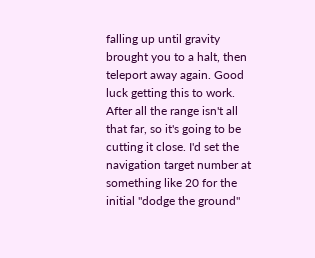falling up until gravity brought you to a halt, then teleport away again. Good luck getting this to work. After all the range isn't all that far, so it's going to be cutting it close. I'd set the navigation target number at something like 20 for the initial "dodge the ground"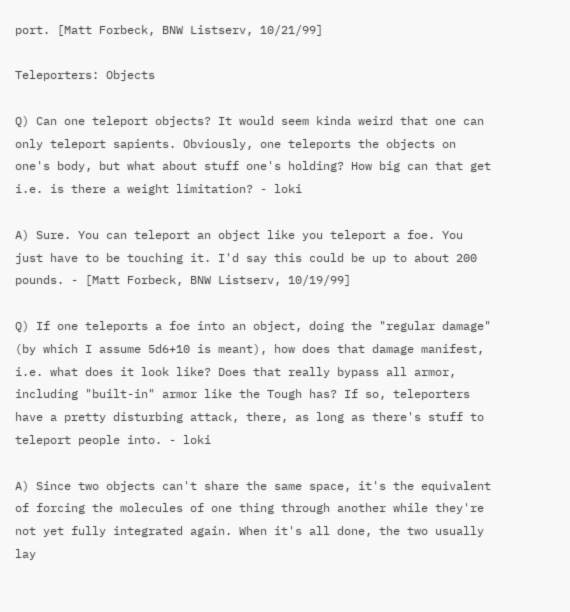port. [Matt Forbeck, BNW Listserv, 10/21/99]

Teleporters: Objects

Q) Can one teleport objects? It would seem kinda weird that one can only teleport sapients. Obviously, one teleports the objects on one's body, but what about stuff one's holding? How big can that get i.e. is there a weight limitation? - loki

A) Sure. You can teleport an object like you teleport a foe. You just have to be touching it. I'd say this could be up to about 200 pounds. - [Matt Forbeck, BNW Listserv, 10/19/99]

Q) If one teleports a foe into an object, doing the "regular damage" (by which I assume 5d6+10 is meant), how does that damage manifest, i.e. what does it look like? Does that really bypass all armor, including "built-in" armor like the Tough has? If so, teleporters have a pretty disturbing attack, there, as long as there's stuff to teleport people into. - loki

A) Since two objects can't share the same space, it's the equivalent of forcing the molecules of one thing through another while they're not yet fully integrated again. When it's all done, the two usually lay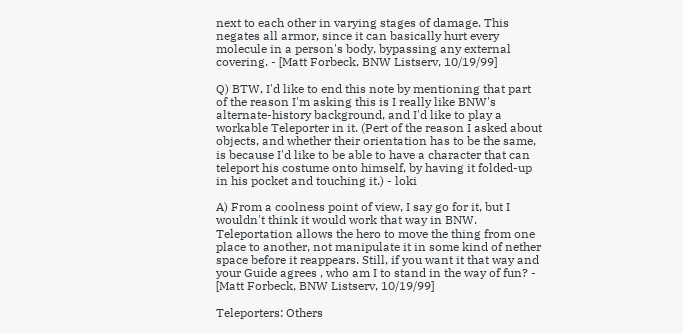next to each other in varying stages of damage. This negates all armor, since it can basically hurt every molecule in a person's body, bypassing any external covering. - [Matt Forbeck, BNW Listserv, 10/19/99]

Q) BTW, I'd like to end this note by mentioning that part of the reason I'm asking this is I really like BNW's alternate-history background, and I'd like to play a workable Teleporter in it. (Pert of the reason I asked about objects, and whether their orientation has to be the same, is because I'd like to be able to have a character that can teleport his costume onto himself, by having it folded-up in his pocket and touching it.) - loki

A) From a coolness point of view, I say go for it, but I wouldn't think it would work that way in BNW. Teleportation allows the hero to move the thing from one place to another, not manipulate it in some kind of nether space before it reappears. Still, if you want it that way and your Guide agrees , who am I to stand in the way of fun? - [Matt Forbeck, BNW Listserv, 10/19/99]

Teleporters: Others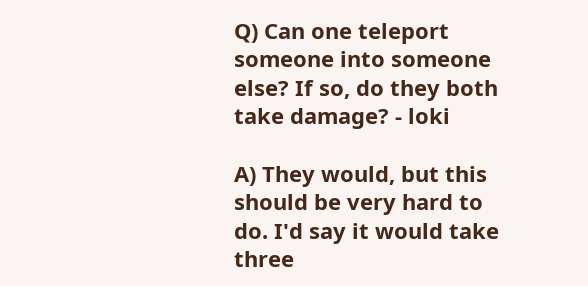Q) Can one teleport someone into someone else? If so, do they both take damage? - loki

A) They would, but this should be very hard to do. I'd say it would take three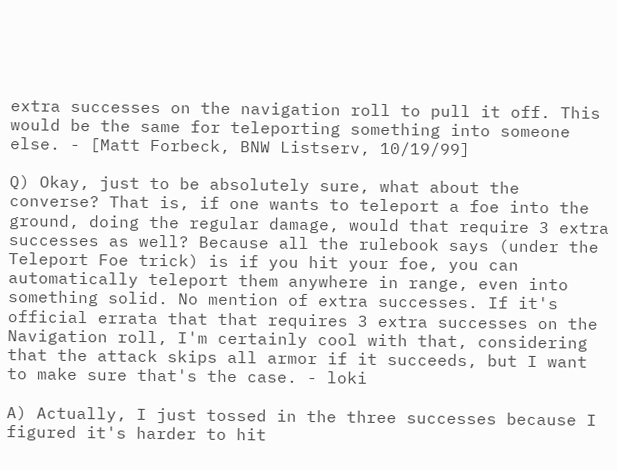extra successes on the navigation roll to pull it off. This would be the same for teleporting something into someone else. - [Matt Forbeck, BNW Listserv, 10/19/99]

Q) Okay, just to be absolutely sure, what about the converse? That is, if one wants to teleport a foe into the ground, doing the regular damage, would that require 3 extra successes as well? Because all the rulebook says (under the Teleport Foe trick) is if you hit your foe, you can automatically teleport them anywhere in range, even into something solid. No mention of extra successes. If it's official errata that that requires 3 extra successes on the Navigation roll, I'm certainly cool with that, considering that the attack skips all armor if it succeeds, but I want to make sure that's the case. - loki

A) Actually, I just tossed in the three successes because I figured it's harder to hit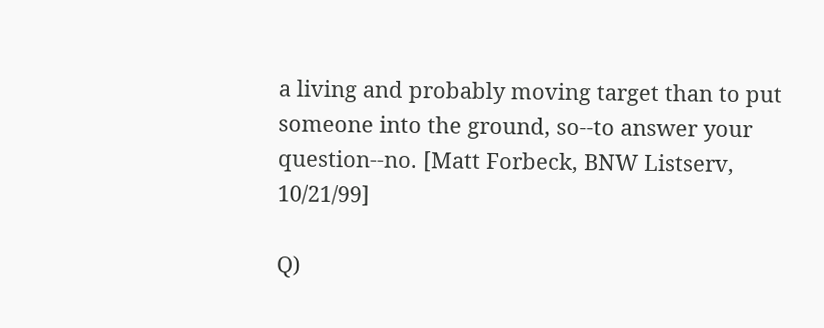a living and probably moving target than to put someone into the ground, so--to answer your question--no. [Matt Forbeck, BNW Listserv, 10/21/99]

Q)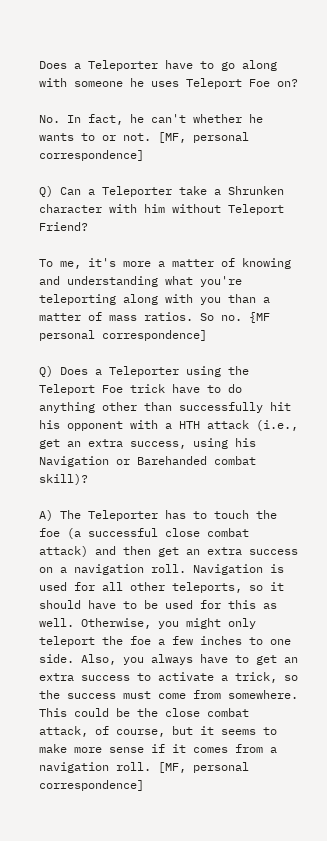Does a Teleporter have to go along with someone he uses Teleport Foe on?

No. In fact, he can't whether he wants to or not. [MF, personal correspondence]

Q) Can a Teleporter take a Shrunken character with him without Teleport Friend?

To me, it's more a matter of knowing and understanding what you're teleporting along with you than a matter of mass ratios. So no. {MF personal correspondence]

Q) Does a Teleporter using the Teleport Foe trick have to do anything other than successfully hit his opponent with a HTH attack (i.e., get an extra success, using his Navigation or Barehanded combat skill)?

A) The Teleporter has to touch the foe (a successful close combat attack) and then get an extra success on a navigation roll. Navigation is used for all other teleports, so it should have to be used for this as well. Otherwise, you might only teleport the foe a few inches to one side. Also, you always have to get an extra success to activate a trick, so the success must come from somewhere. This could be the close combat attack, of course, but it seems to make more sense if it comes from a navigation roll. [MF, personal correspondence]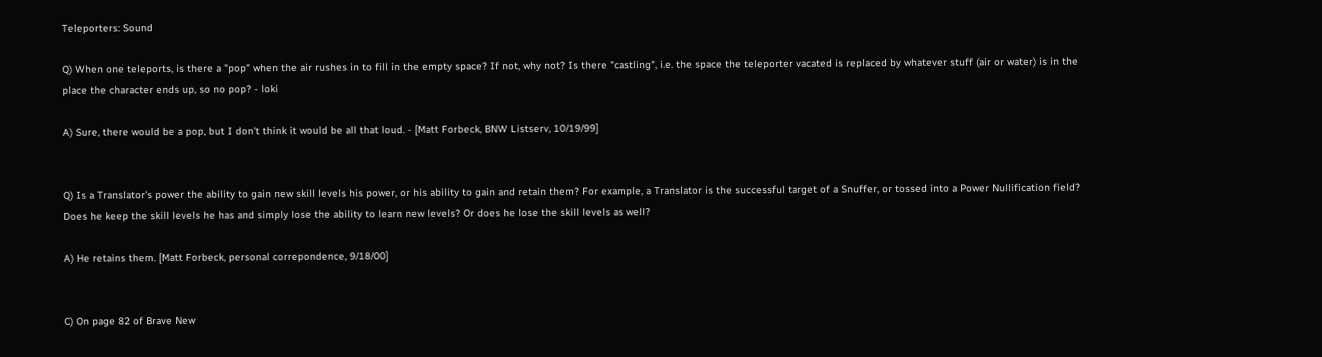Teleporters: Sound

Q) When one teleports, is there a "pop" when the air rushes in to fill in the empty space? If not, why not? Is there "castling", i.e. the space the teleporter vacated is replaced by whatever stuff (air or water) is in the place the character ends up, so no pop? - loki

A) Sure, there would be a pop, but I don't think it would be all that loud. - [Matt Forbeck, BNW Listserv, 10/19/99]


Q) Is a Translator's power the ability to gain new skill levels his power, or his ability to gain and retain them? For example, a Translator is the successful target of a Snuffer, or tossed into a Power Nullification field? Does he keep the skill levels he has and simply lose the ability to learn new levels? Or does he lose the skill levels as well?

A) He retains them. [Matt Forbeck, personal correpondence, 9/18/00]


C) On page 82 of Brave New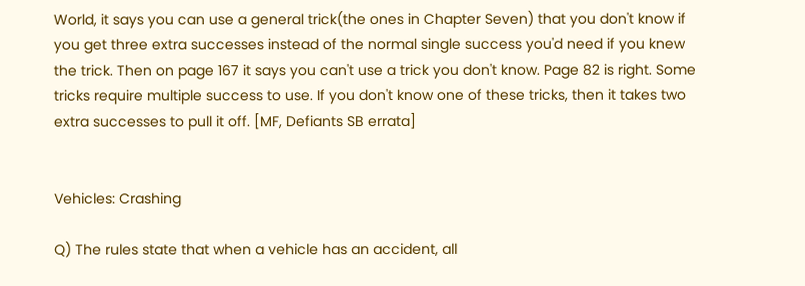World, it says you can use a general trick(the ones in Chapter Seven) that you don't know if you get three extra successes instead of the normal single success you'd need if you knew the trick. Then on page 167 it says you can't use a trick you don't know. Page 82 is right. Some tricks require multiple success to use. If you don't know one of these tricks, then it takes two extra successes to pull it off. [MF, Defiants SB errata]


Vehicles: Crashing

Q) The rules state that when a vehicle has an accident, all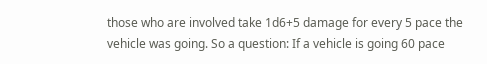those who are involved take 1d6+5 damage for every 5 pace the vehicle was going. So a question: If a vehicle is going 60 pace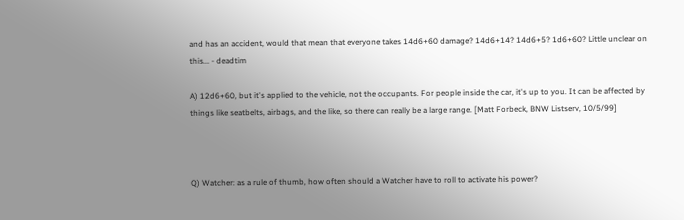and has an accident, would that mean that everyone takes 14d6+60 damage? 14d6+14? 14d6+5? 1d6+60? Little unclear on this... - deadtim

A) 12d6+60, but it's applied to the vehicle, not the occupants. For people inside the car, it's up to you. It can be affected by things like seatbelts, airbags, and the like, so there can really be a large range. [Matt Forbeck, BNW Listserv, 10/5/99]



Q) Watcher: as a rule of thumb, how often should a Watcher have to roll to activate his power?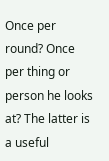Once per round? Once per thing or person he looks at? The latter is a useful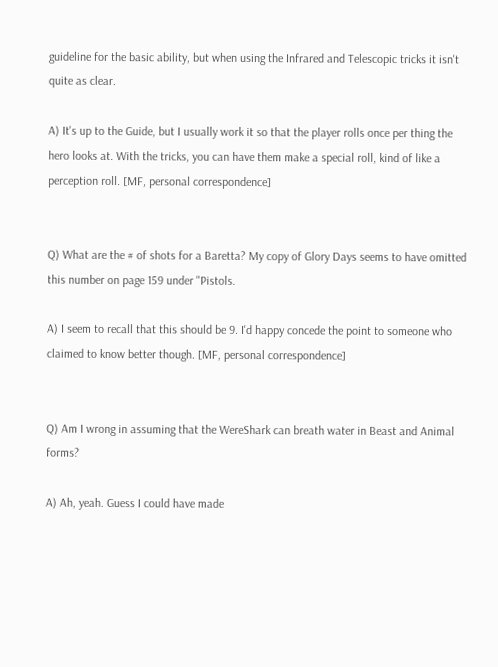guideline for the basic ability, but when using the Infrared and Telescopic tricks it isn't quite as clear.

A) It's up to the Guide, but I usually work it so that the player rolls once per thing the hero looks at. With the tricks, you can have them make a special roll, kind of like a perception roll. [MF, personal correspondence]


Q) What are the # of shots for a Baretta? My copy of Glory Days seems to have omitted this number on page 159 under "Pistols.

A) I seem to recall that this should be 9. I'd happy concede the point to someone who claimed to know better though. [MF, personal correspondence]


Q) Am I wrong in assuming that the WereShark can breath water in Beast and Animal forms?

A) Ah, yeah. Guess I could have made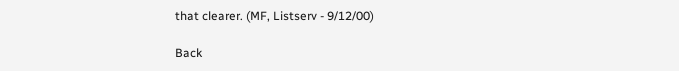that clearer. (MF, Listserv - 9/12/00)

Back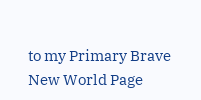to my Primary Brave New World Page